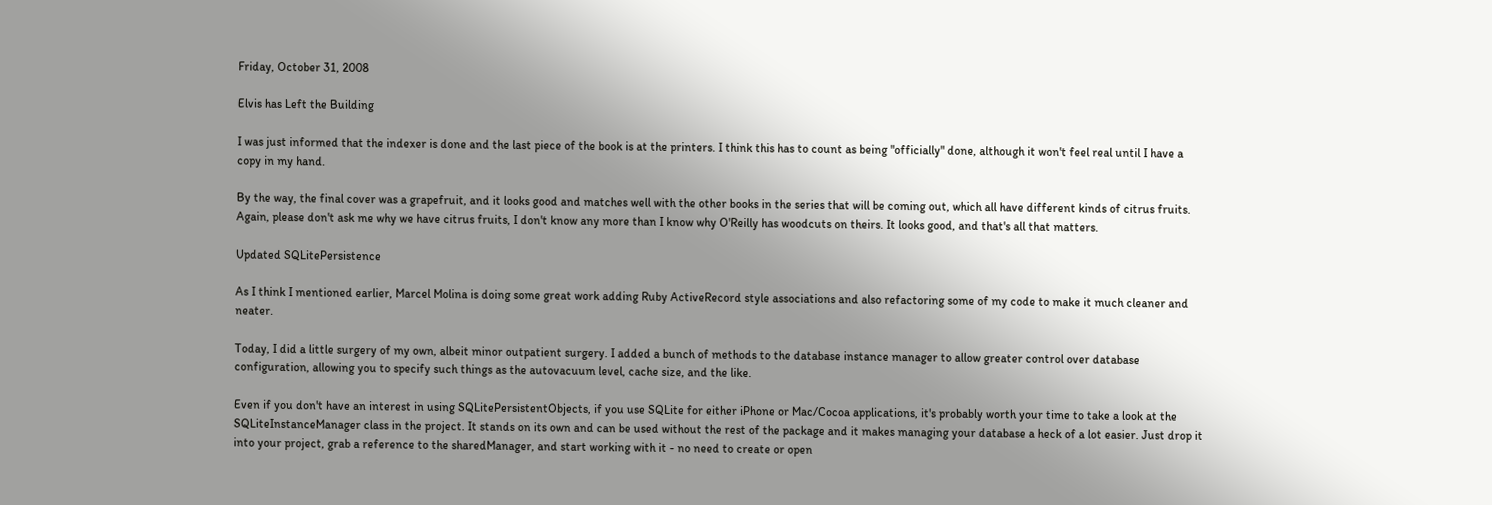Friday, October 31, 2008

Elvis has Left the Building

I was just informed that the indexer is done and the last piece of the book is at the printers. I think this has to count as being "officially" done, although it won't feel real until I have a copy in my hand.

By the way, the final cover was a grapefruit, and it looks good and matches well with the other books in the series that will be coming out, which all have different kinds of citrus fruits. Again, please don't ask me why we have citrus fruits, I don't know any more than I know why O'Reilly has woodcuts on theirs. It looks good, and that's all that matters.

Updated SQLitePersistence

As I think I mentioned earlier, Marcel Molina is doing some great work adding Ruby ActiveRecord style associations and also refactoring some of my code to make it much cleaner and neater.

Today, I did a little surgery of my own, albeit minor outpatient surgery. I added a bunch of methods to the database instance manager to allow greater control over database configuration, allowing you to specify such things as the autovacuum level, cache size, and the like.

Even if you don't have an interest in using SQLitePersistentObjects, if you use SQLite for either iPhone or Mac/Cocoa applications, it's probably worth your time to take a look at the SQLiteInstanceManager class in the project. It stands on its own and can be used without the rest of the package and it makes managing your database a heck of a lot easier. Just drop it into your project, grab a reference to the sharedManager, and start working with it - no need to create or open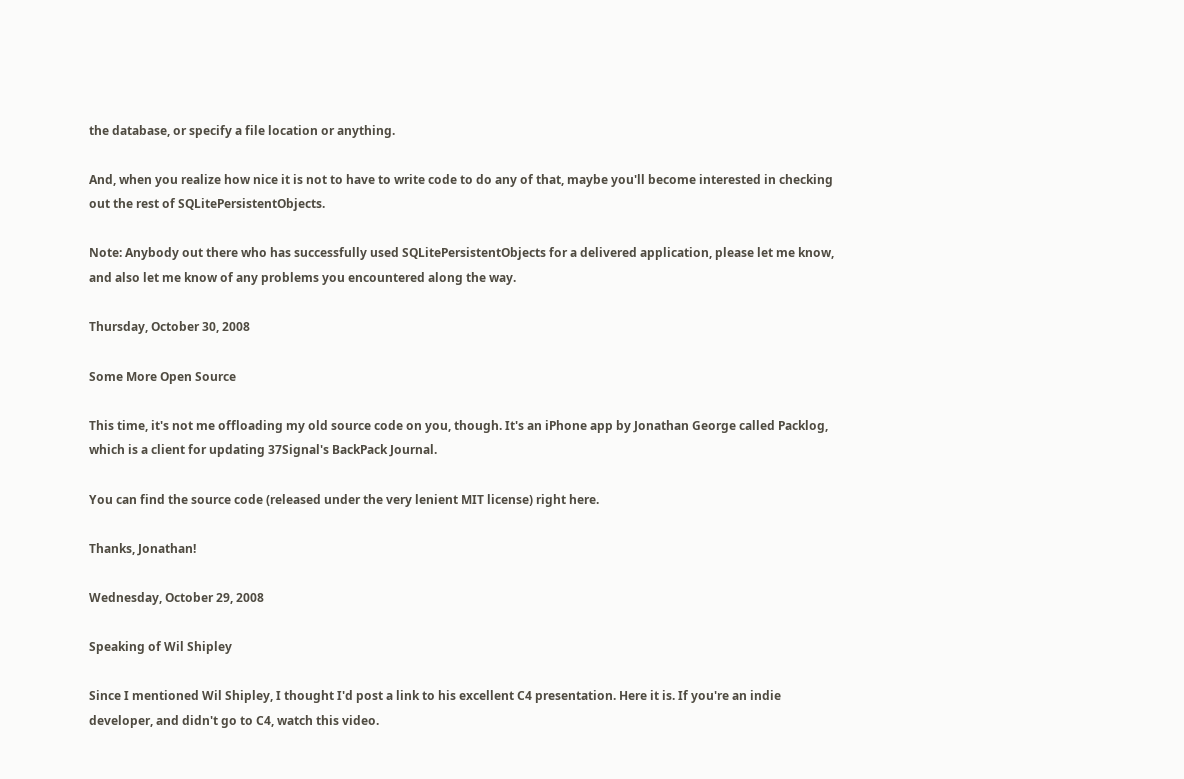the database, or specify a file location or anything.

And, when you realize how nice it is not to have to write code to do any of that, maybe you'll become interested in checking out the rest of SQLitePersistentObjects.

Note: Anybody out there who has successfully used SQLitePersistentObjects for a delivered application, please let me know, and also let me know of any problems you encountered along the way.

Thursday, October 30, 2008

Some More Open Source

This time, it's not me offloading my old source code on you, though. It's an iPhone app by Jonathan George called Packlog, which is a client for updating 37Signal's BackPack Journal.

You can find the source code (released under the very lenient MIT license) right here.

Thanks, Jonathan!

Wednesday, October 29, 2008

Speaking of Wil Shipley

Since I mentioned Wil Shipley, I thought I'd post a link to his excellent C4 presentation. Here it is. If you're an indie developer, and didn't go to C4, watch this video.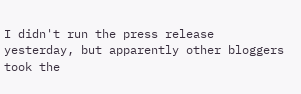I didn't run the press release yesterday, but apparently other bloggers took the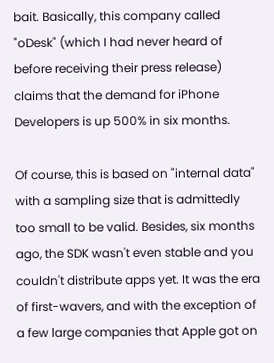bait. Basically, this company called "oDesk" (which I had never heard of before receiving their press release) claims that the demand for iPhone Developers is up 500% in six months.

Of course, this is based on "internal data" with a sampling size that is admittedly too small to be valid. Besides, six months ago, the SDK wasn't even stable and you couldn't distribute apps yet. It was the era of first-wavers, and with the exception of a few large companies that Apple got on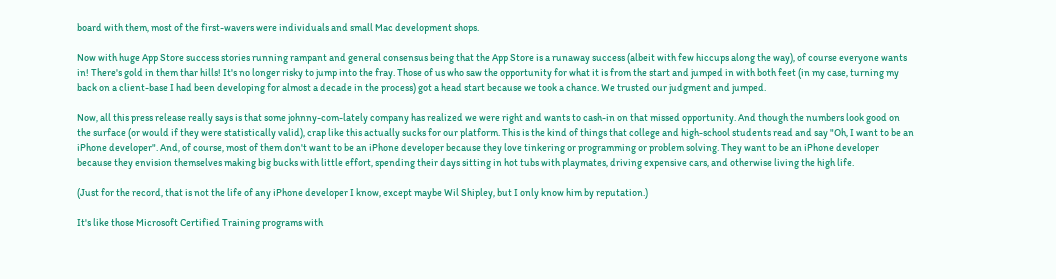board with them, most of the first-wavers were individuals and small Mac development shops.

Now with huge App Store success stories running rampant and general consensus being that the App Store is a runaway success (albeit with few hiccups along the way), of course everyone wants in! There's gold in them thar hills! It's no longer risky to jump into the fray. Those of us who saw the opportunity for what it is from the start and jumped in with both feet (in my case, turning my back on a client-base I had been developing for almost a decade in the process) got a head start because we took a chance. We trusted our judgment and jumped.

Now, all this press release really says is that some johnny-com-lately company has realized we were right and wants to cash-in on that missed opportunity. And though the numbers look good on the surface (or would if they were statistically valid), crap like this actually sucks for our platform. This is the kind of things that college and high-school students read and say "Oh, I want to be an iPhone developer". And, of course, most of them don't want to be an iPhone developer because they love tinkering or programming or problem solving. They want to be an iPhone developer because they envision themselves making big bucks with little effort, spending their days sitting in hot tubs with playmates, driving expensive cars, and otherwise living the high life.

(Just for the record, that is not the life of any iPhone developer I know, except maybe Wil Shipley, but I only know him by reputation.)

It's like those Microsoft Certified Training programs with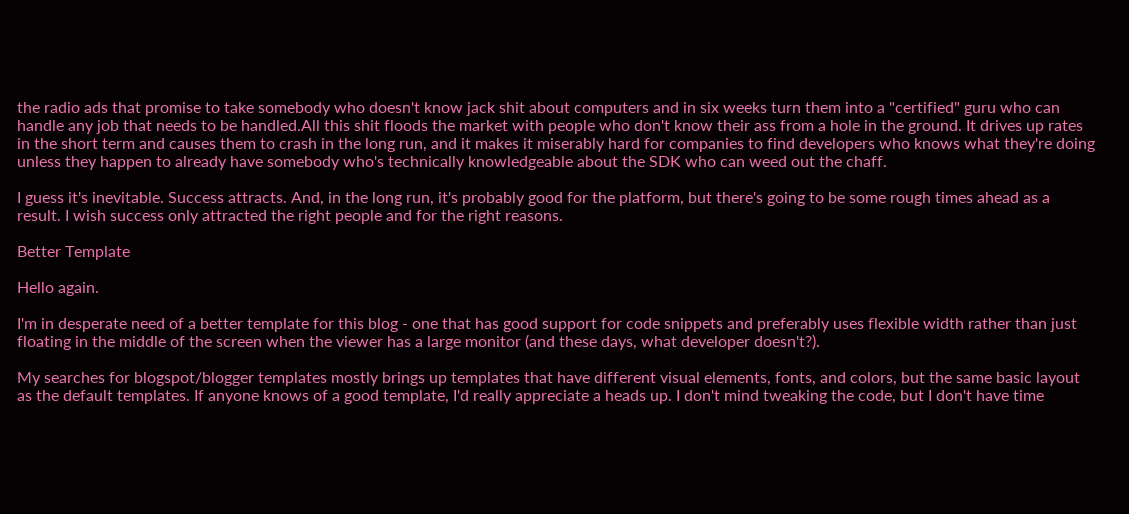the radio ads that promise to take somebody who doesn't know jack shit about computers and in six weeks turn them into a "certified" guru who can handle any job that needs to be handled.All this shit floods the market with people who don't know their ass from a hole in the ground. It drives up rates in the short term and causes them to crash in the long run, and it makes it miserably hard for companies to find developers who knows what they're doing unless they happen to already have somebody who's technically knowledgeable about the SDK who can weed out the chaff.

I guess it's inevitable. Success attracts. And, in the long run, it's probably good for the platform, but there's going to be some rough times ahead as a result. I wish success only attracted the right people and for the right reasons.

Better Template

Hello again.

I'm in desperate need of a better template for this blog - one that has good support for code snippets and preferably uses flexible width rather than just floating in the middle of the screen when the viewer has a large monitor (and these days, what developer doesn't?).

My searches for blogspot/blogger templates mostly brings up templates that have different visual elements, fonts, and colors, but the same basic layout as the default templates. If anyone knows of a good template, I'd really appreciate a heads up. I don't mind tweaking the code, but I don't have time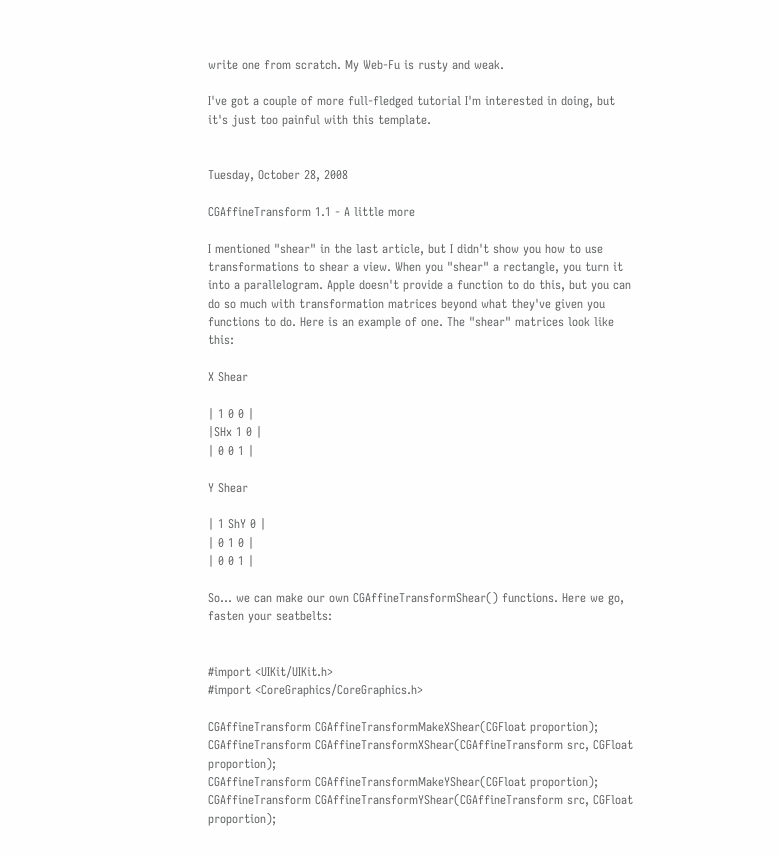write one from scratch. My Web-Fu is rusty and weak.

I've got a couple of more full-fledged tutorial I'm interested in doing, but it's just too painful with this template.


Tuesday, October 28, 2008

CGAffineTransform 1.1 - A little more

I mentioned "shear" in the last article, but I didn't show you how to use transformations to shear a view. When you "shear" a rectangle, you turn it into a parallelogram. Apple doesn't provide a function to do this, but you can do so much with transformation matrices beyond what they've given you functions to do. Here is an example of one. The "shear" matrices look like this:

X Shear

| 1 0 0 |
|SHx 1 0 |
| 0 0 1 |

Y Shear

| 1 ShY 0 |
| 0 1 0 |
| 0 0 1 |

So... we can make our own CGAffineTransformShear() functions. Here we go, fasten your seatbelts:


#import <UIKit/UIKit.h>
#import <CoreGraphics/CoreGraphics.h>

CGAffineTransform CGAffineTransformMakeXShear(CGFloat proportion);
CGAffineTransform CGAffineTransformXShear(CGAffineTransform src, CGFloat proportion);
CGAffineTransform CGAffineTransformMakeYShear(CGFloat proportion);
CGAffineTransform CGAffineTransformYShear(CGAffineTransform src, CGFloat proportion);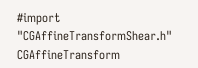#import "CGAffineTransformShear.h"
CGAffineTransform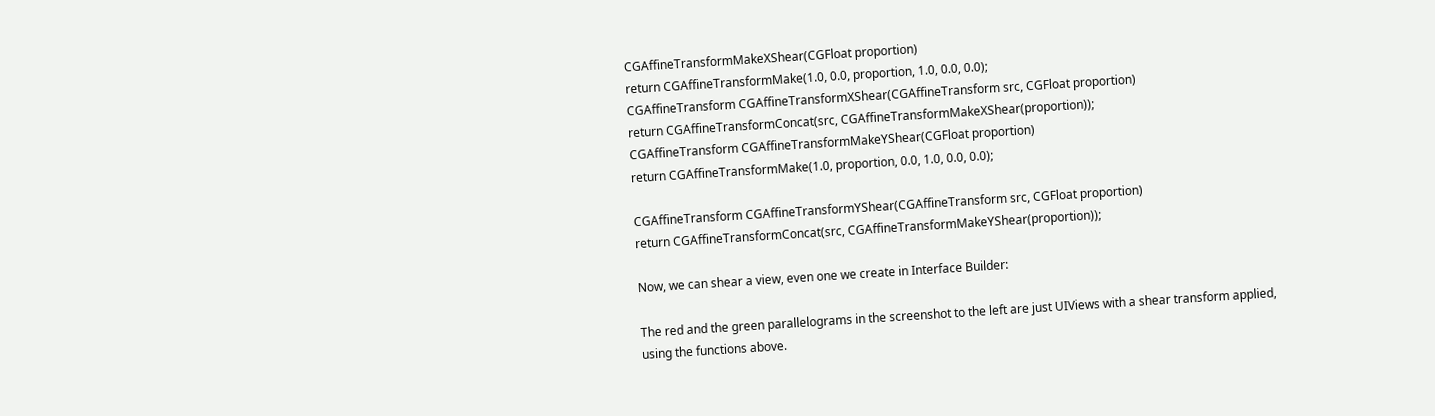CGAffineTransformMakeXShear(CGFloat proportion)
return CGAffineTransformMake(1.0, 0.0, proportion, 1.0, 0.0, 0.0);
CGAffineTransform CGAffineTransformXShear(CGAffineTransform src, CGFloat proportion)
return CGAffineTransformConcat(src, CGAffineTransformMakeXShear(proportion));
CGAffineTransform CGAffineTransformMakeYShear(CGFloat proportion)
return CGAffineTransformMake(1.0, proportion, 0.0, 1.0, 0.0, 0.0);

CGAffineTransform CGAffineTransformYShear(CGAffineTransform src, CGFloat proportion)
return CGAffineTransformConcat(src, CGAffineTransformMakeYShear(proportion));

Now, we can shear a view, even one we create in Interface Builder:

The red and the green parallelograms in the screenshot to the left are just UIViews with a shear transform applied, using the functions above.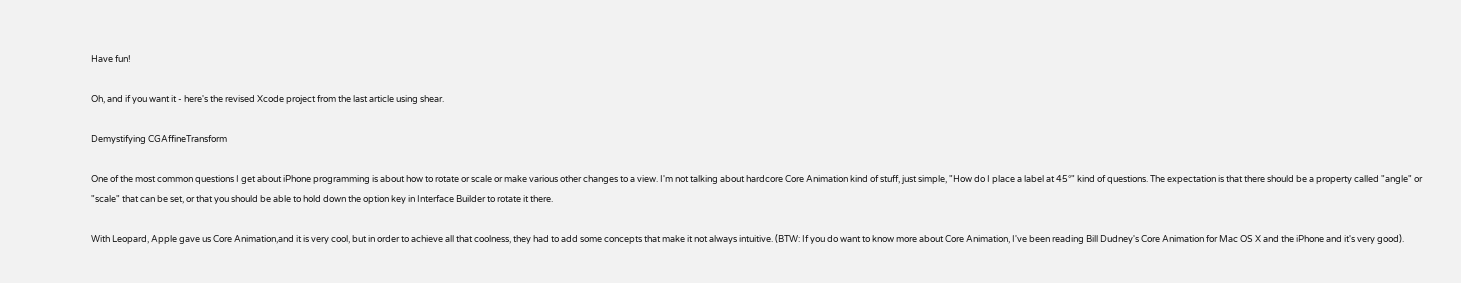Have fun!

Oh, and if you want it - here's the revised Xcode project from the last article using shear.

Demystifying CGAffineTransform

One of the most common questions I get about iPhone programming is about how to rotate or scale or make various other changes to a view. I'm not talking about hardcore Core Animation kind of stuff, just simple, "How do I place a label at 45°" kind of questions. The expectation is that there should be a property called "angle" or "scale" that can be set, or that you should be able to hold down the option key in Interface Builder to rotate it there.

With Leopard, Apple gave us Core Animation,and it is very cool, but in order to achieve all that coolness, they had to add some concepts that make it not always intuitive. (BTW: If you do want to know more about Core Animation, I've been reading Bill Dudney's Core Animation for Mac OS X and the iPhone and it's very good).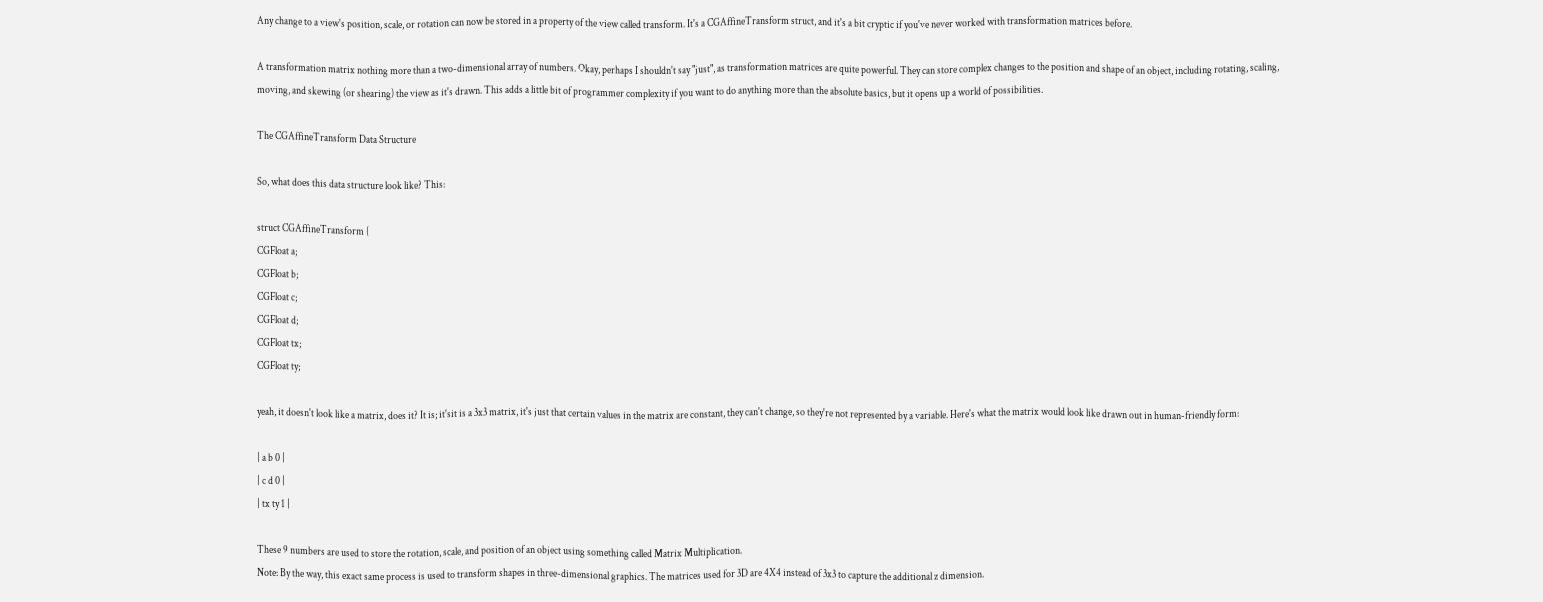Any change to a view's position, scale, or rotation can now be stored in a property of the view called transform. It's a CGAffineTransform struct, and it's a bit cryptic if you've never worked with transformation matrices before.

A transformation matrix nothing more than a two-dimensional array of numbers. Okay, perhaps I shouldn't say "just", as transformation matrices are quite powerful. They can store complex changes to the position and shape of an object, including rotating, scaling, moving, and skewing (or shearing) the view as it's drawn. This adds a little bit of programmer complexity if you want to do anything more than the absolute basics, but it opens up a world of possibilities.

The CGAffineTransform Data Structure

So, what does this data structure look like? This:

struct CGAffineTransform {
CGFloat a;
CGFloat b;
CGFloat c;
CGFloat d;
CGFloat tx;
CGFloat ty;

yeah, it doesn't look like a matrix, does it? It is; it'sit is a 3x3 matrix, it's just that certain values in the matrix are constant, they can't change, so they're not represented by a variable. Here's what the matrix would look like drawn out in human-friendly form:

| a b 0 |
| c d 0 |
| tx ty 1 |

These 9 numbers are used to store the rotation, scale, and position of an object using something called Matrix Multiplication.
Note: By the way, this exact same process is used to transform shapes in three-dimensional graphics. The matrices used for 3D are 4X4 instead of 3x3 to capture the additional z dimension.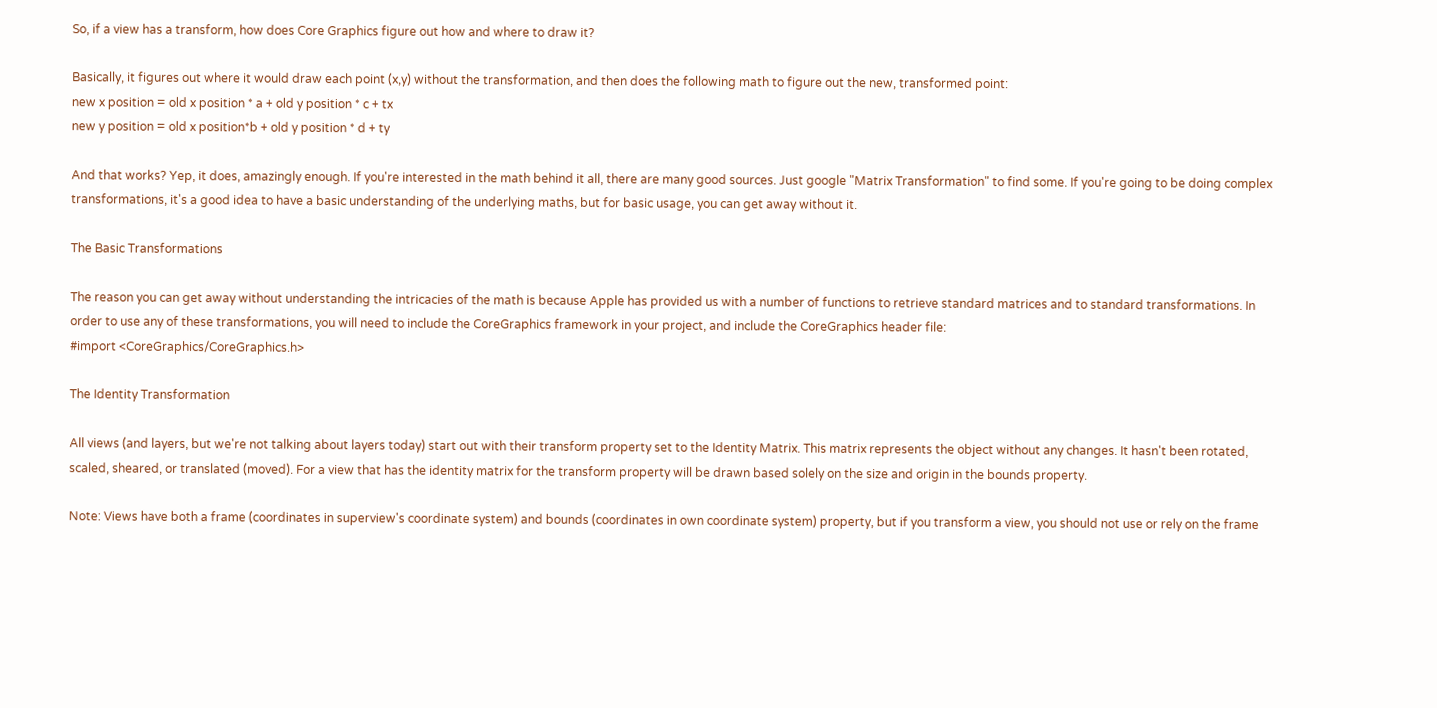So, if a view has a transform, how does Core Graphics figure out how and where to draw it?

Basically, it figures out where it would draw each point (x,y) without the transformation, and then does the following math to figure out the new, transformed point:
new x position = old x position * a + old y position * c + tx
new y position = old x position*b + old y position * d + ty

And that works? Yep, it does, amazingly enough. If you're interested in the math behind it all, there are many good sources. Just google "Matrix Transformation" to find some. If you're going to be doing complex transformations, it's a good idea to have a basic understanding of the underlying maths, but for basic usage, you can get away without it.

The Basic Transformations

The reason you can get away without understanding the intricacies of the math is because Apple has provided us with a number of functions to retrieve standard matrices and to standard transformations. In order to use any of these transformations, you will need to include the CoreGraphics framework in your project, and include the CoreGraphics header file:
#import <CoreGraphics/CoreGraphics.h>

The Identity Transformation

All views (and layers, but we're not talking about layers today) start out with their transform property set to the Identity Matrix. This matrix represents the object without any changes. It hasn't been rotated, scaled, sheared, or translated (moved). For a view that has the identity matrix for the transform property will be drawn based solely on the size and origin in the bounds property.

Note: Views have both a frame (coordinates in superview's coordinate system) and bounds (coordinates in own coordinate system) property, but if you transform a view, you should not use or rely on the frame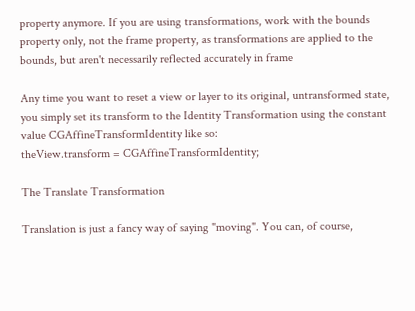property anymore. If you are using transformations, work with the bounds property only, not the frame property, as transformations are applied to the bounds, but aren't necessarily reflected accurately in frame

Any time you want to reset a view or layer to its original, untransformed state, you simply set its transform to the Identity Transformation using the constant value CGAffineTransformIdentity like so:
theView.transform = CGAffineTransformIdentity;

The Translate Transformation

Translation is just a fancy way of saying "moving". You can, of course,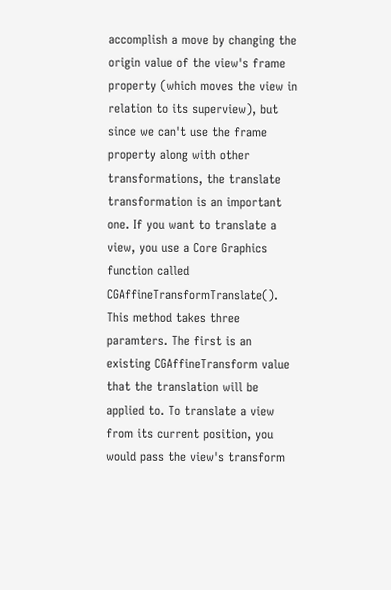accomplish a move by changing the origin value of the view's frame property (which moves the view in relation to its superview), but since we can't use the frame property along with other transformations, the translate transformation is an important one. If you want to translate a view, you use a Core Graphics function called CGAffineTransformTranslate(). This method takes three paramters. The first is an existing CGAffineTransform value that the translation will be applied to. To translate a view from its current position, you would pass the view's transform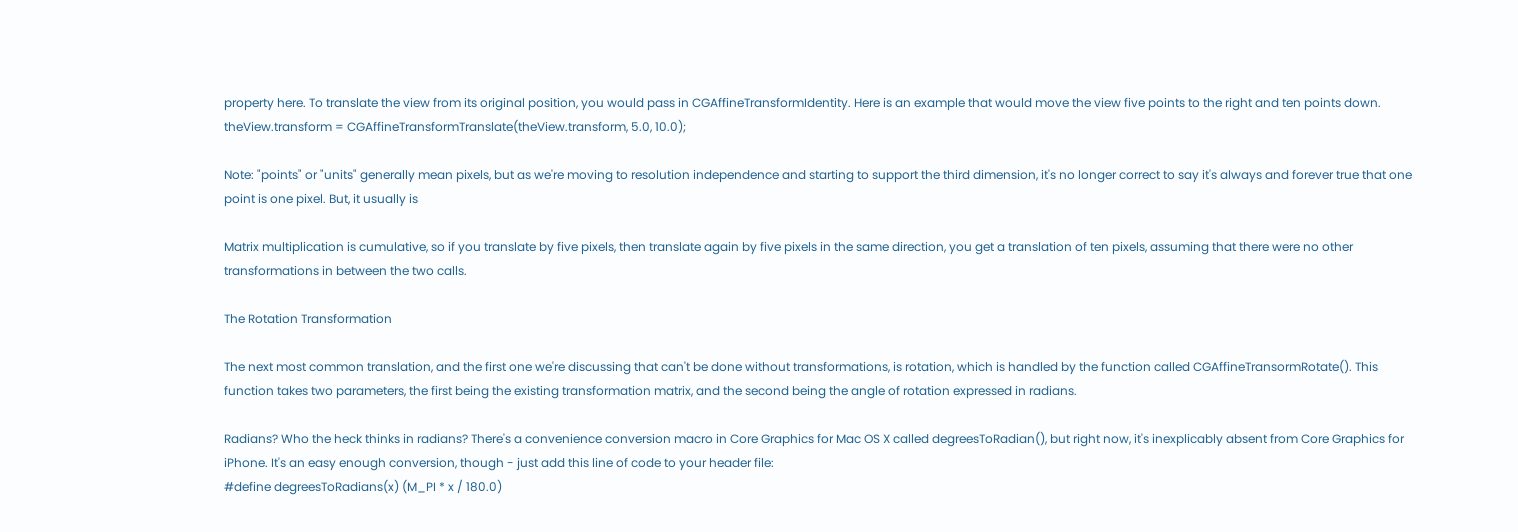property here. To translate the view from its original position, you would pass in CGAffineTransformIdentity. Here is an example that would move the view five points to the right and ten points down.
theView.transform = CGAffineTransformTranslate(theView.transform, 5.0, 10.0);

Note: "points" or "units" generally mean pixels, but as we're moving to resolution independence and starting to support the third dimension, it's no longer correct to say it's always and forever true that one point is one pixel. But, it usually is

Matrix multiplication is cumulative, so if you translate by five pixels, then translate again by five pixels in the same direction, you get a translation of ten pixels, assuming that there were no other transformations in between the two calls.

The Rotation Transformation

The next most common translation, and the first one we're discussing that can't be done without transformations, is rotation, which is handled by the function called CGAffineTransormRotate(). This function takes two parameters, the first being the existing transformation matrix, and the second being the angle of rotation expressed in radians.

Radians? Who the heck thinks in radians? There's a convenience conversion macro in Core Graphics for Mac OS X called degreesToRadian(), but right now, it's inexplicably absent from Core Graphics for iPhone. It's an easy enough conversion, though - just add this line of code to your header file:
#define degreesToRadians(x) (M_PI * x / 180.0)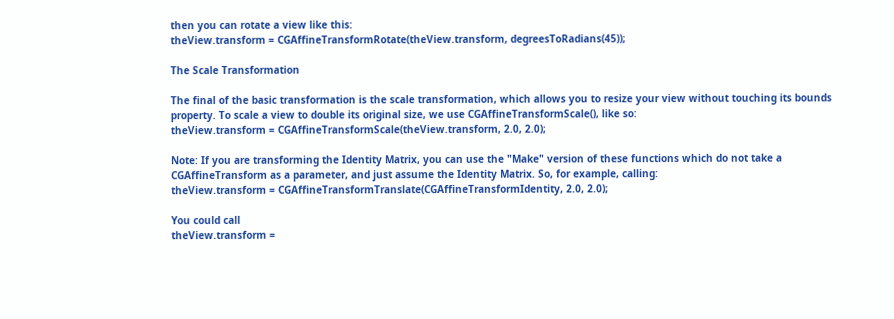then you can rotate a view like this:
theView.transform = CGAffineTransformRotate(theView.transform, degreesToRadians(45));

The Scale Transformation

The final of the basic transformation is the scale transformation, which allows you to resize your view without touching its bounds property. To scale a view to double its original size, we use CGAffineTransformScale(), like so:
theView.transform = CGAffineTransformScale(theView.transform, 2.0, 2.0);

Note: If you are transforming the Identity Matrix, you can use the "Make" version of these functions which do not take a CGAffineTransform as a parameter, and just assume the Identity Matrix. So, for example, calling:
theView.transform = CGAffineTransformTranslate(CGAffineTransformIdentity, 2.0, 2.0);

You could call
theView.transform =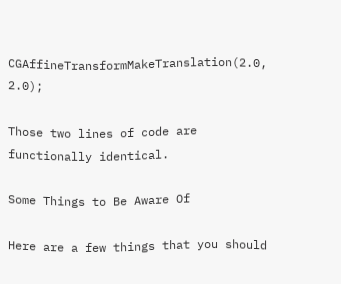CGAffineTransformMakeTranslation(2.0, 2.0);

Those two lines of code are functionally identical.

Some Things to Be Aware Of

Here are a few things that you should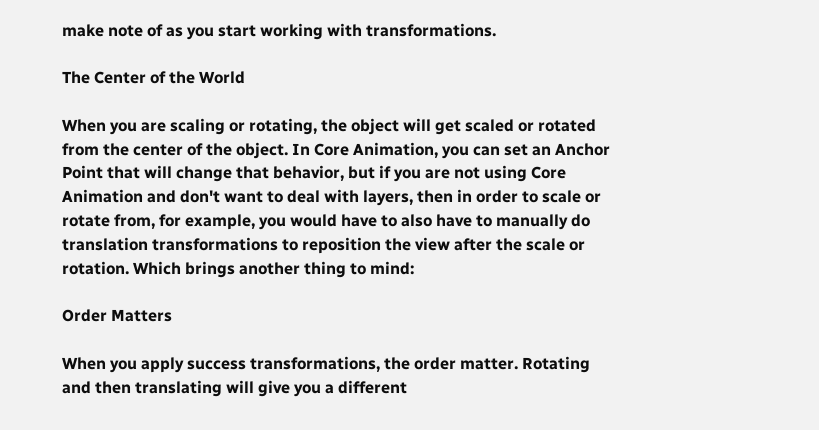make note of as you start working with transformations.

The Center of the World

When you are scaling or rotating, the object will get scaled or rotated from the center of the object. In Core Animation, you can set an Anchor Point that will change that behavior, but if you are not using Core Animation and don't want to deal with layers, then in order to scale or rotate from, for example, you would have to also have to manually do translation transformations to reposition the view after the scale or rotation. Which brings another thing to mind:

Order Matters

When you apply success transformations, the order matter. Rotating and then translating will give you a different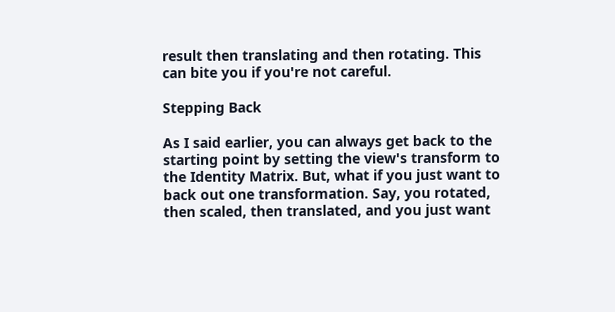result then translating and then rotating. This can bite you if you're not careful.

Stepping Back

As I said earlier, you can always get back to the starting point by setting the view's transform to the Identity Matrix. But, what if you just want to back out one transformation. Say, you rotated, then scaled, then translated, and you just want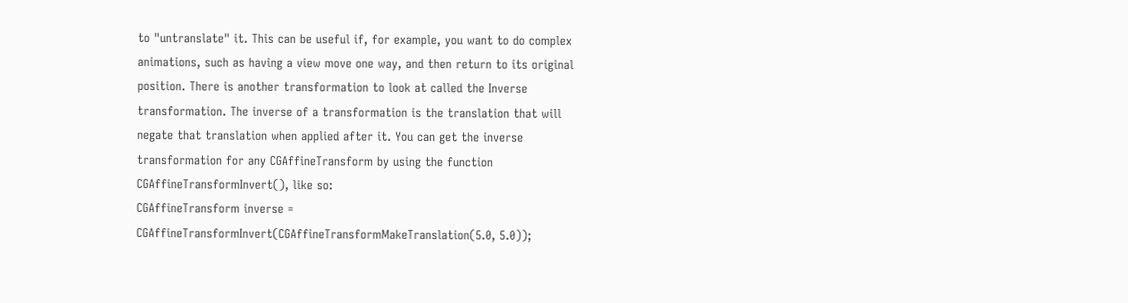to "untranslate" it. This can be useful if, for example, you want to do complex animations, such as having a view move one way, and then return to its original position. There is another transformation to look at called the Inverse transformation. The inverse of a transformation is the translation that will negate that translation when applied after it. You can get the inverse transformation for any CGAffineTransform by using the function CGAffineTransformInvert(), like so:
CGAffineTransform inverse = CGAffineTransformInvert(CGAffineTransformMakeTranslation(5.0, 5.0));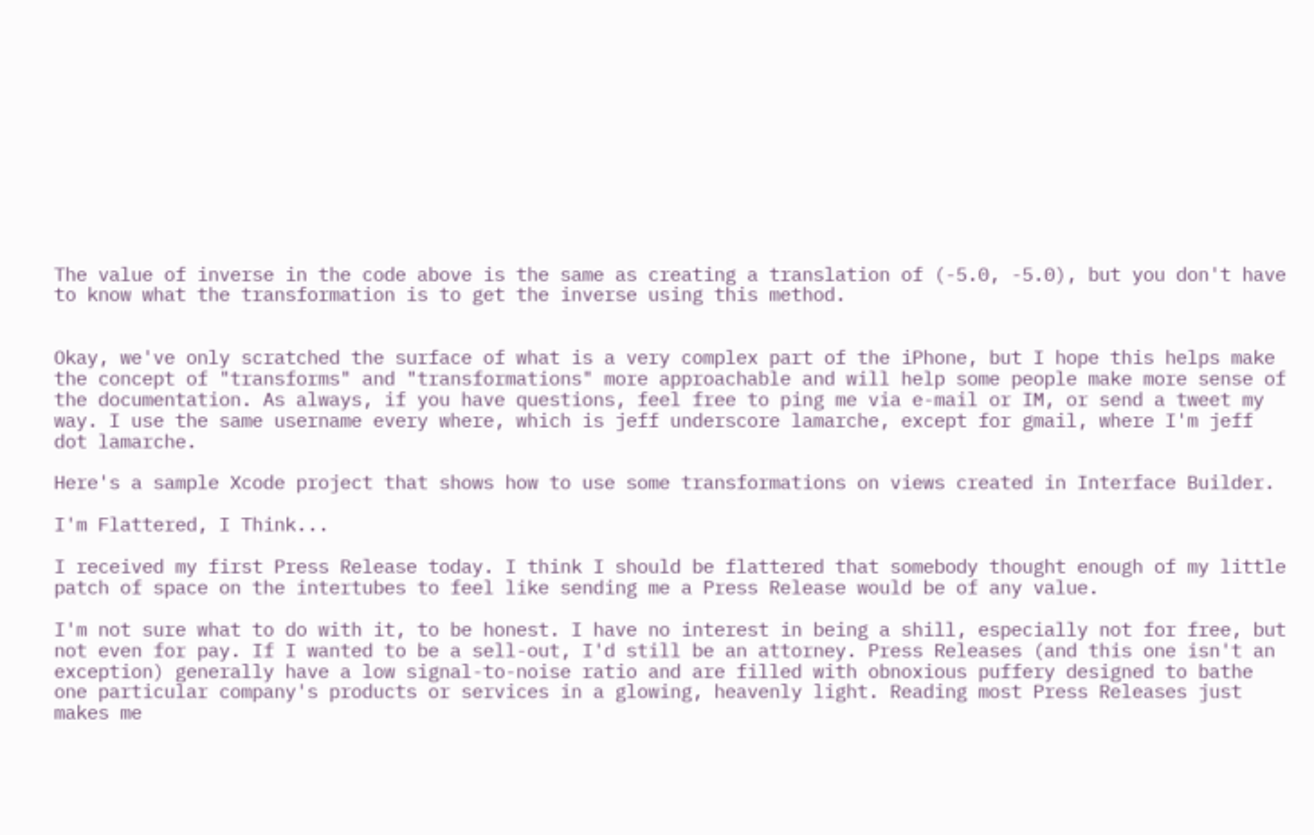The value of inverse in the code above is the same as creating a translation of (-5.0, -5.0), but you don't have to know what the transformation is to get the inverse using this method.


Okay, we've only scratched the surface of what is a very complex part of the iPhone, but I hope this helps make the concept of "transforms" and "transformations" more approachable and will help some people make more sense of the documentation. As always, if you have questions, feel free to ping me via e-mail or IM, or send a tweet my way. I use the same username every where, which is jeff underscore lamarche, except for gmail, where I'm jeff dot lamarche.

Here's a sample Xcode project that shows how to use some transformations on views created in Interface Builder.

I'm Flattered, I Think...

I received my first Press Release today. I think I should be flattered that somebody thought enough of my little patch of space on the intertubes to feel like sending me a Press Release would be of any value.

I'm not sure what to do with it, to be honest. I have no interest in being a shill, especially not for free, but not even for pay. If I wanted to be a sell-out, I'd still be an attorney. Press Releases (and this one isn't an exception) generally have a low signal-to-noise ratio and are filled with obnoxious puffery designed to bathe one particular company's products or services in a glowing, heavenly light. Reading most Press Releases just makes me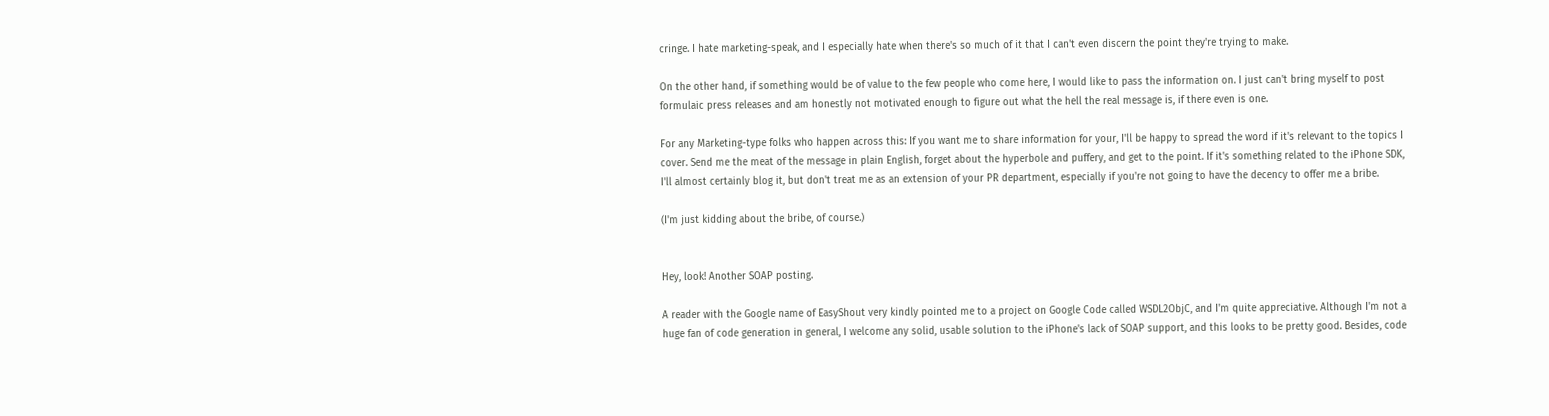cringe. I hate marketing-speak, and I especially hate when there's so much of it that I can't even discern the point they're trying to make.

On the other hand, if something would be of value to the few people who come here, I would like to pass the information on. I just can't bring myself to post formulaic press releases and am honestly not motivated enough to figure out what the hell the real message is, if there even is one.

For any Marketing-type folks who happen across this: If you want me to share information for your, I'll be happy to spread the word if it's relevant to the topics I cover. Send me the meat of the message in plain English, forget about the hyperbole and puffery, and get to the point. If it's something related to the iPhone SDK, I'll almost certainly blog it, but don't treat me as an extension of your PR department, especially if you're not going to have the decency to offer me a bribe.

(I'm just kidding about the bribe, of course.)


Hey, look! Another SOAP posting.

A reader with the Google name of EasyShout very kindly pointed me to a project on Google Code called WSDL2ObjC, and I'm quite appreciative. Although I'm not a huge fan of code generation in general, I welcome any solid, usable solution to the iPhone's lack of SOAP support, and this looks to be pretty good. Besides, code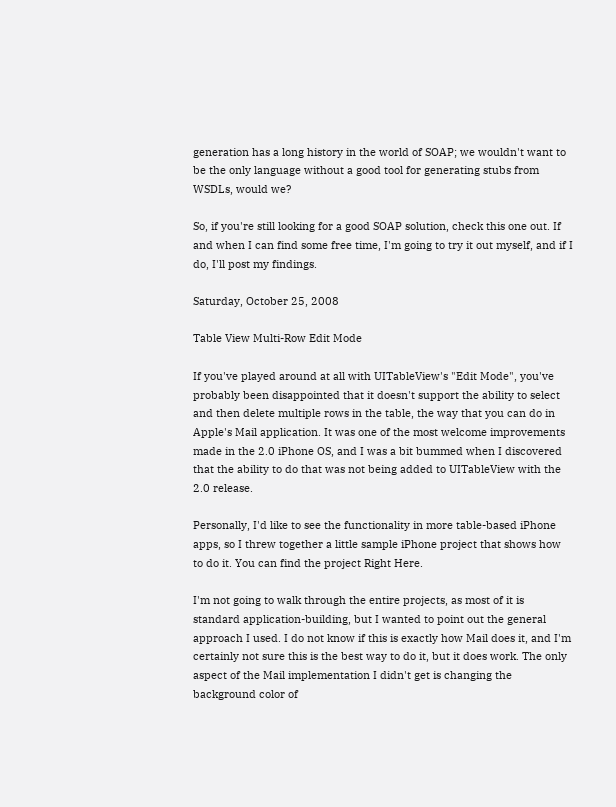generation has a long history in the world of SOAP; we wouldn't want to be the only language without a good tool for generating stubs from WSDLs, would we?

So, if you're still looking for a good SOAP solution, check this one out. If and when I can find some free time, I'm going to try it out myself, and if I do, I'll post my findings.

Saturday, October 25, 2008

Table View Multi-Row Edit Mode

If you've played around at all with UITableView's "Edit Mode", you've probably been disappointed that it doesn't support the ability to select and then delete multiple rows in the table, the way that you can do in Apple's Mail application. It was one of the most welcome improvements made in the 2.0 iPhone OS, and I was a bit bummed when I discovered that the ability to do that was not being added to UITableView with the 2.0 release.

Personally, I'd like to see the functionality in more table-based iPhone apps, so I threw together a little sample iPhone project that shows how to do it. You can find the project Right Here.

I'm not going to walk through the entire projects, as most of it is standard application-building, but I wanted to point out the general approach I used. I do not know if this is exactly how Mail does it, and I'm certainly not sure this is the best way to do it, but it does work. The only aspect of the Mail implementation I didn't get is changing the background color of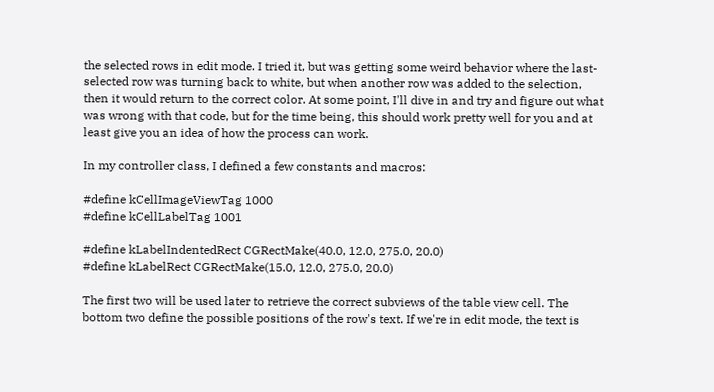the selected rows in edit mode. I tried it, but was getting some weird behavior where the last-selected row was turning back to white, but when another row was added to the selection, then it would return to the correct color. At some point, I'll dive in and try and figure out what was wrong with that code, but for the time being, this should work pretty well for you and at least give you an idea of how the process can work.

In my controller class, I defined a few constants and macros:

#define kCellImageViewTag 1000
#define kCellLabelTag 1001

#define kLabelIndentedRect CGRectMake(40.0, 12.0, 275.0, 20.0)
#define kLabelRect CGRectMake(15.0, 12.0, 275.0, 20.0)

The first two will be used later to retrieve the correct subviews of the table view cell. The bottom two define the possible positions of the row's text. If we're in edit mode, the text is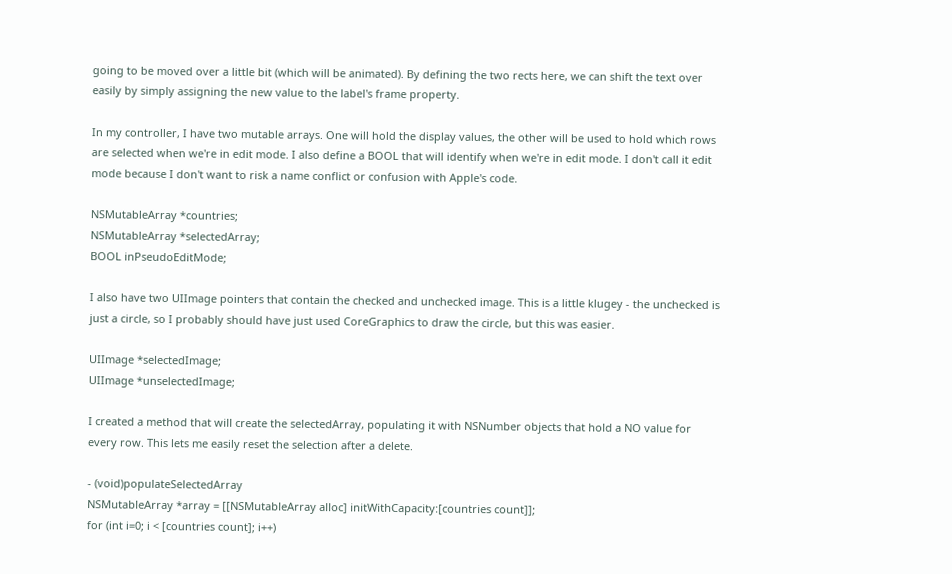going to be moved over a little bit (which will be animated). By defining the two rects here, we can shift the text over easily by simply assigning the new value to the label's frame property.

In my controller, I have two mutable arrays. One will hold the display values, the other will be used to hold which rows are selected when we're in edit mode. I also define a BOOL that will identify when we're in edit mode. I don't call it edit mode because I don't want to risk a name conflict or confusion with Apple's code.

NSMutableArray *countries;
NSMutableArray *selectedArray;
BOOL inPseudoEditMode;

I also have two UIImage pointers that contain the checked and unchecked image. This is a little klugey - the unchecked is just a circle, so I probably should have just used CoreGraphics to draw the circle, but this was easier.

UIImage *selectedImage;
UIImage *unselectedImage;

I created a method that will create the selectedArray, populating it with NSNumber objects that hold a NO value for every row. This lets me easily reset the selection after a delete.

- (void)populateSelectedArray
NSMutableArray *array = [[NSMutableArray alloc] initWithCapacity:[countries count]];
for (int i=0; i < [countries count]; i++)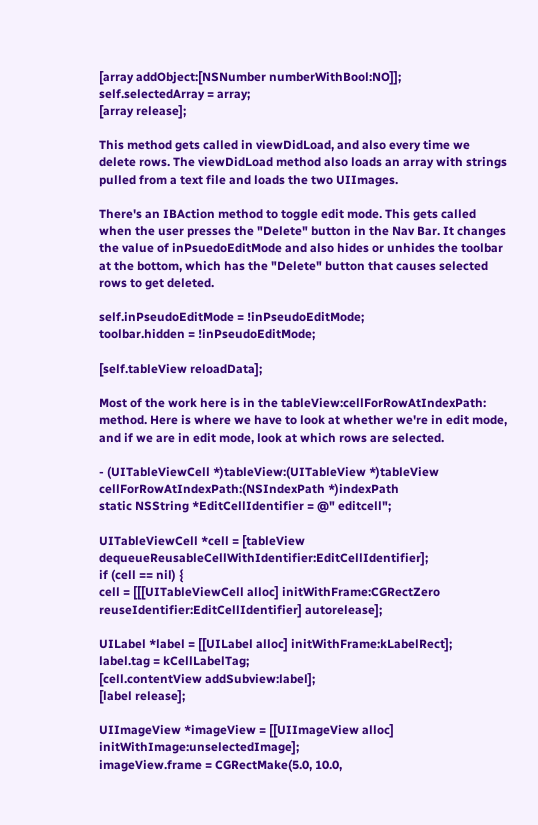[array addObject:[NSNumber numberWithBool:NO]];
self.selectedArray = array;
[array release];

This method gets called in viewDidLoad, and also every time we delete rows. The viewDidLoad method also loads an array with strings pulled from a text file and loads the two UIImages.

There's an IBAction method to toggle edit mode. This gets called when the user presses the "Delete" button in the Nav Bar. It changes the value of inPsuedoEditMode and also hides or unhides the toolbar at the bottom, which has the "Delete" button that causes selected rows to get deleted.

self.inPseudoEditMode = !inPseudoEditMode;
toolbar.hidden = !inPseudoEditMode;

[self.tableView reloadData];

Most of the work here is in the tableView:cellForRowAtIndexPath: method. Here is where we have to look at whether we're in edit mode, and if we are in edit mode, look at which rows are selected.

- (UITableViewCell *)tableView:(UITableView *)tableView cellForRowAtIndexPath:(NSIndexPath *)indexPath
static NSString *EditCellIdentifier = @" editcell";

UITableViewCell *cell = [tableView dequeueReusableCellWithIdentifier:EditCellIdentifier];
if (cell == nil) {
cell = [[[UITableViewCell alloc] initWithFrame:CGRectZero reuseIdentifier:EditCellIdentifier] autorelease];

UILabel *label = [[UILabel alloc] initWithFrame:kLabelRect];
label.tag = kCellLabelTag;
[cell.contentView addSubview:label];
[label release];

UIImageView *imageView = [[UIImageView alloc] initWithImage:unselectedImage];
imageView.frame = CGRectMake(5.0, 10.0,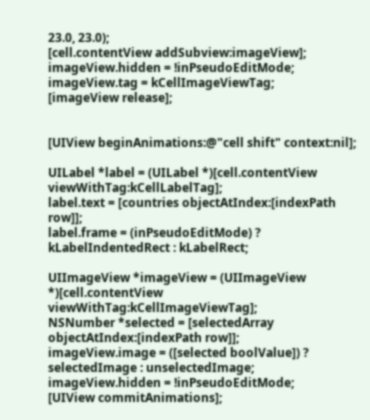23.0, 23.0);
[cell.contentView addSubview:imageView];
imageView.hidden = !inPseudoEditMode;
imageView.tag = kCellImageViewTag;
[imageView release];


[UIView beginAnimations:@"cell shift" context:nil];

UILabel *label = (UILabel *)[cell.contentView viewWithTag:kCellLabelTag];
label.text = [countries objectAtIndex:[indexPath row]];
label.frame = (inPseudoEditMode) ? kLabelIndentedRect : kLabelRect;

UIImageView *imageView = (UIImageView *)[cell.contentView viewWithTag:kCellImageViewTag];
NSNumber *selected = [selectedArray objectAtIndex:[indexPath row]];
imageView.image = ([selected boolValue]) ? selectedImage : unselectedImage;
imageView.hidden = !inPseudoEditMode;
[UIView commitAnimations];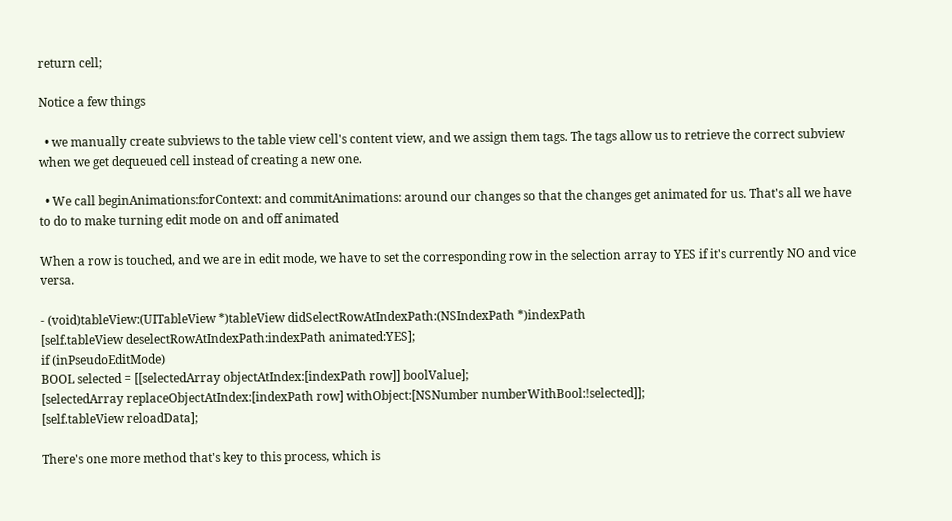return cell;

Notice a few things

  • we manually create subviews to the table view cell's content view, and we assign them tags. The tags allow us to retrieve the correct subview when we get dequeued cell instead of creating a new one.

  • We call beginAnimations:forContext: and commitAnimations: around our changes so that the changes get animated for us. That's all we have to do to make turning edit mode on and off animated

When a row is touched, and we are in edit mode, we have to set the corresponding row in the selection array to YES if it's currently NO and vice versa.

- (void)tableView:(UITableView *)tableView didSelectRowAtIndexPath:(NSIndexPath *)indexPath
[self.tableView deselectRowAtIndexPath:indexPath animated:YES];
if (inPseudoEditMode)
BOOL selected = [[selectedArray objectAtIndex:[indexPath row]] boolValue];
[selectedArray replaceObjectAtIndex:[indexPath row] withObject:[NSNumber numberWithBool:!selected]];
[self.tableView reloadData];

There's one more method that's key to this process, which is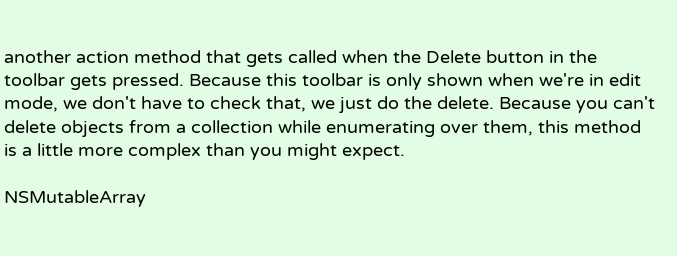another action method that gets called when the Delete button in the toolbar gets pressed. Because this toolbar is only shown when we're in edit mode, we don't have to check that, we just do the delete. Because you can't delete objects from a collection while enumerating over them, this method is a little more complex than you might expect.

NSMutableArray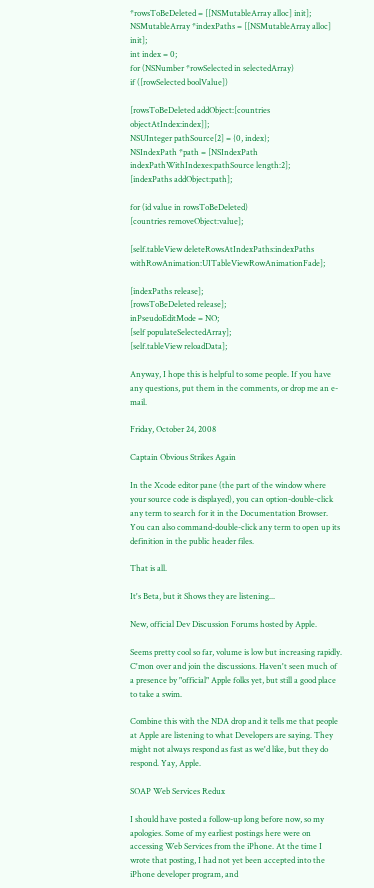*rowsToBeDeleted = [[NSMutableArray alloc] init];
NSMutableArray *indexPaths = [[NSMutableArray alloc] init];
int index = 0;
for (NSNumber *rowSelected in selectedArray)
if ([rowSelected boolValue])

[rowsToBeDeleted addObject:[countries objectAtIndex:index]];
NSUInteger pathSource[2] = {0, index};
NSIndexPath *path = [NSIndexPath indexPathWithIndexes:pathSource length:2];
[indexPaths addObject:path];

for (id value in rowsToBeDeleted)
[countries removeObject:value];

[self.tableView deleteRowsAtIndexPaths:indexPaths withRowAnimation:UITableViewRowAnimationFade];

[indexPaths release];
[rowsToBeDeleted release];
inPseudoEditMode = NO;
[self populateSelectedArray];
[self.tableView reloadData];

Anyway, I hope this is helpful to some people. If you have any questions, put them in the comments, or drop me an e-mail.

Friday, October 24, 2008

Captain Obvious Strikes Again

In the Xcode editor pane (the part of the window where your source code is displayed), you can option-double-click any term to search for it in the Documentation Browser. You can also command-double-click any term to open up its definition in the public header files.

That is all.

It's Beta, but it Shows they are listening...

New, official Dev Discussion Forums hosted by Apple.

Seems pretty cool so far, volume is low but increasing rapidly. C'mon over and join the discussions. Haven't seen much of a presence by "official" Apple folks yet, but still a good place to take a swim.

Combine this with the NDA drop and it tells me that people at Apple are listening to what Developers are saying. They might not always respond as fast as we'd like, but they do respond. Yay, Apple.

SOAP Web Services Redux

I should have posted a follow-up long before now, so my apologies. Some of my earliest postings here were on accessing Web Services from the iPhone. At the time I wrote that posting, I had not yet been accepted into the iPhone developer program, and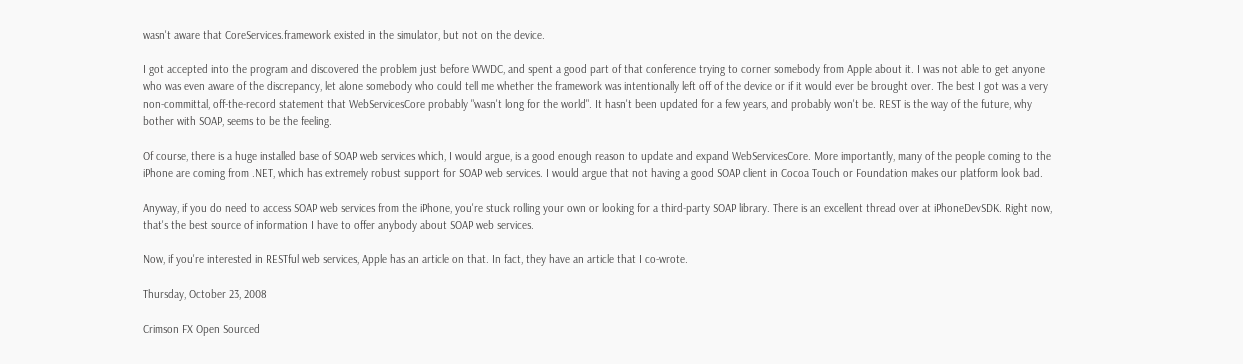wasn't aware that CoreServices.framework existed in the simulator, but not on the device.

I got accepted into the program and discovered the problem just before WWDC, and spent a good part of that conference trying to corner somebody from Apple about it. I was not able to get anyone who was even aware of the discrepancy, let alone somebody who could tell me whether the framework was intentionally left off of the device or if it would ever be brought over. The best I got was a very non-committal, off-the-record statement that WebServicesCore probably "wasn't long for the world". It hasn't been updated for a few years, and probably won't be. REST is the way of the future, why bother with SOAP, seems to be the feeling.

Of course, there is a huge installed base of SOAP web services which, I would argue, is a good enough reason to update and expand WebServicesCore. More importantly, many of the people coming to the iPhone are coming from .NET, which has extremely robust support for SOAP web services. I would argue that not having a good SOAP client in Cocoa Touch or Foundation makes our platform look bad.

Anyway, if you do need to access SOAP web services from the iPhone, you're stuck rolling your own or looking for a third-party SOAP library. There is an excellent thread over at iPhoneDevSDK. Right now, that's the best source of information I have to offer anybody about SOAP web services.

Now, if you're interested in RESTful web services, Apple has an article on that. In fact, they have an article that I co-wrote.

Thursday, October 23, 2008

Crimson FX Open Sourced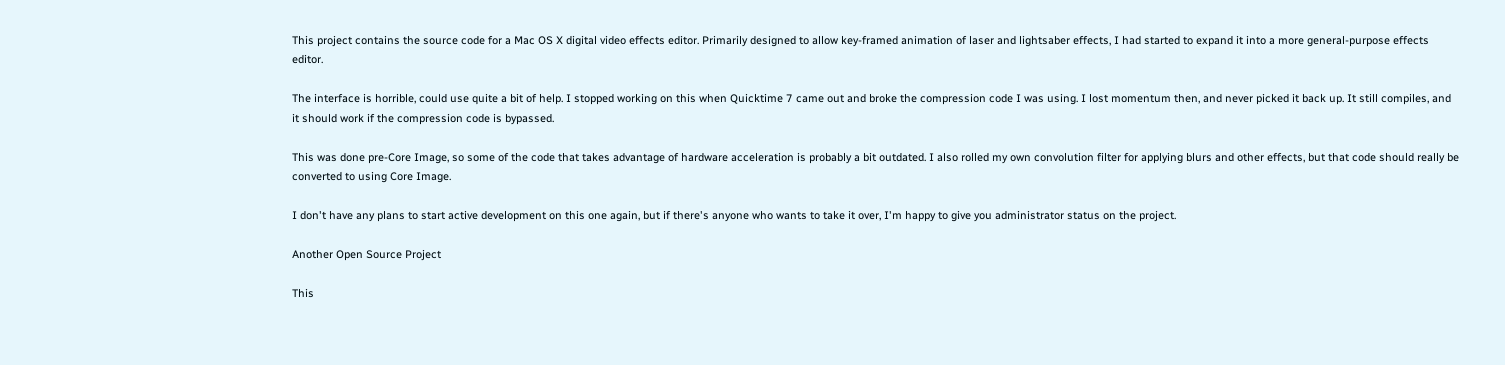This project contains the source code for a Mac OS X digital video effects editor. Primarily designed to allow key-framed animation of laser and lightsaber effects, I had started to expand it into a more general-purpose effects editor.

The interface is horrible, could use quite a bit of help. I stopped working on this when Quicktime 7 came out and broke the compression code I was using. I lost momentum then, and never picked it back up. It still compiles, and it should work if the compression code is bypassed.

This was done pre-Core Image, so some of the code that takes advantage of hardware acceleration is probably a bit outdated. I also rolled my own convolution filter for applying blurs and other effects, but that code should really be converted to using Core Image.

I don't have any plans to start active development on this one again, but if there's anyone who wants to take it over, I'm happy to give you administrator status on the project.

Another Open Source Project

This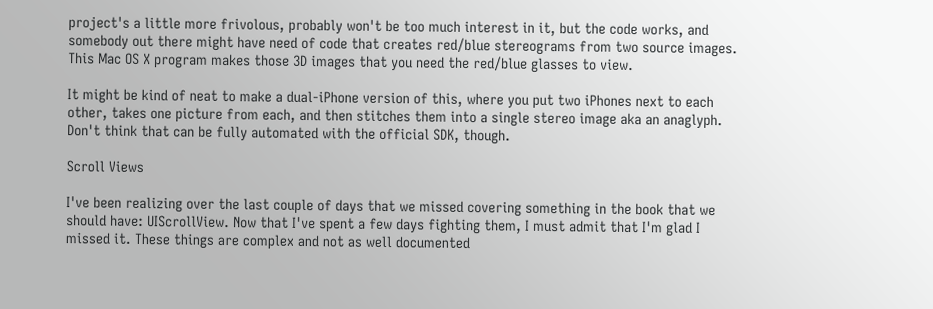project's a little more frivolous, probably won't be too much interest in it, but the code works, and somebody out there might have need of code that creates red/blue stereograms from two source images. This Mac OS X program makes those 3D images that you need the red/blue glasses to view.

It might be kind of neat to make a dual-iPhone version of this, where you put two iPhones next to each other, takes one picture from each, and then stitches them into a single stereo image aka an anaglyph. Don't think that can be fully automated with the official SDK, though.

Scroll Views

I've been realizing over the last couple of days that we missed covering something in the book that we should have: UIScrollView. Now that I've spent a few days fighting them, I must admit that I'm glad I missed it. These things are complex and not as well documented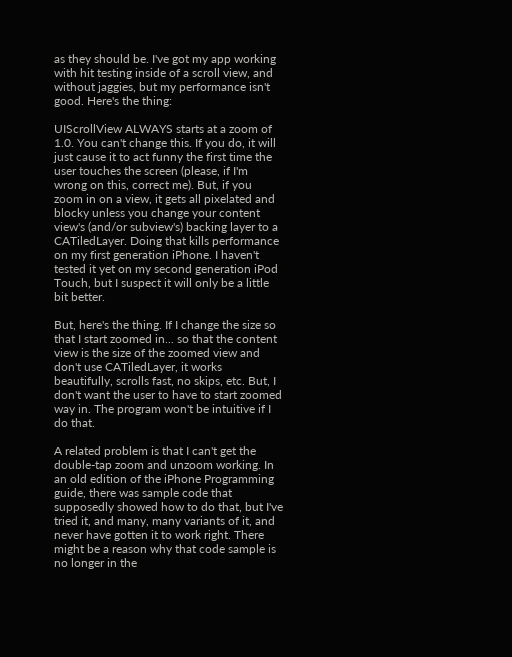as they should be. I've got my app working with hit testing inside of a scroll view, and without jaggies, but my performance isn't good. Here's the thing:

UIScrollView ALWAYS starts at a zoom of 1.0. You can't change this. If you do, it will just cause it to act funny the first time the user touches the screen (please, if I'm wrong on this, correct me). But, if you zoom in on a view, it gets all pixelated and blocky unless you change your content view's (and/or subview's) backing layer to a CATiledLayer. Doing that kills performance on my first generation iPhone. I haven't tested it yet on my second generation iPod Touch, but I suspect it will only be a little bit better.

But, here's the thing. If I change the size so that I start zoomed in... so that the content view is the size of the zoomed view and don't use CATiledLayer, it works beautifully, scrolls fast, no skips, etc. But, I don't want the user to have to start zoomed way in. The program won't be intuitive if I do that.

A related problem is that I can't get the double-tap zoom and unzoom working. In an old edition of the iPhone Programming guide, there was sample code that supposedly showed how to do that, but I've tried it, and many, many variants of it, and never have gotten it to work right. There might be a reason why that code sample is no longer in the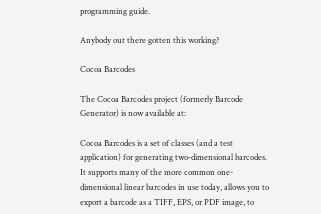programming guide.

Anybody out there gotten this working?

Cocoa Barcodes

The Cocoa Barcodes project (formerly Barcode Generator) is now available at:

Cocoa Barcodes is a set of classes (and a test application) for generating two-dimensional barcodes. It supports many of the more common one-dimensional linear barcodes in use today, allows you to export a barcode as a TIFF, EPS, or PDF image, to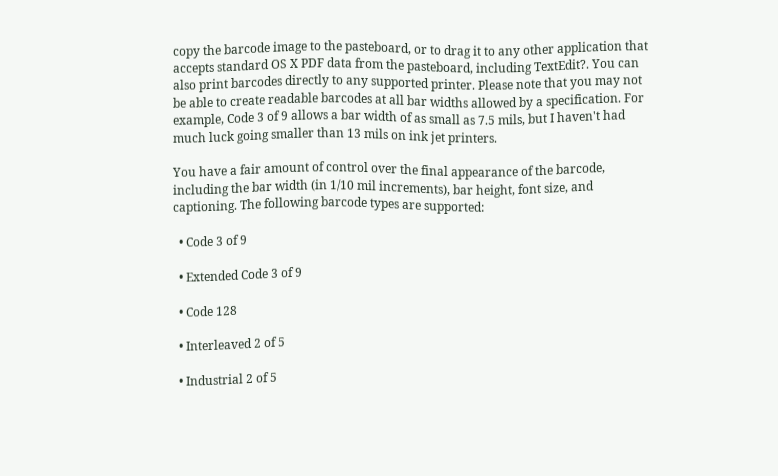copy the barcode image to the pasteboard, or to drag it to any other application that accepts standard OS X PDF data from the pasteboard, including TextEdit?. You can also print barcodes directly to any supported printer. Please note that you may not be able to create readable barcodes at all bar widths allowed by a specification. For example, Code 3 of 9 allows a bar width of as small as 7.5 mils, but I haven't had much luck going smaller than 13 mils on ink jet printers.

You have a fair amount of control over the final appearance of the barcode, including the bar width (in 1/10 mil increments), bar height, font size, and captioning. The following barcode types are supported:

  • Code 3 of 9

  • Extended Code 3 of 9

  • Code 128

  • Interleaved 2 of 5

  • Industrial 2 of 5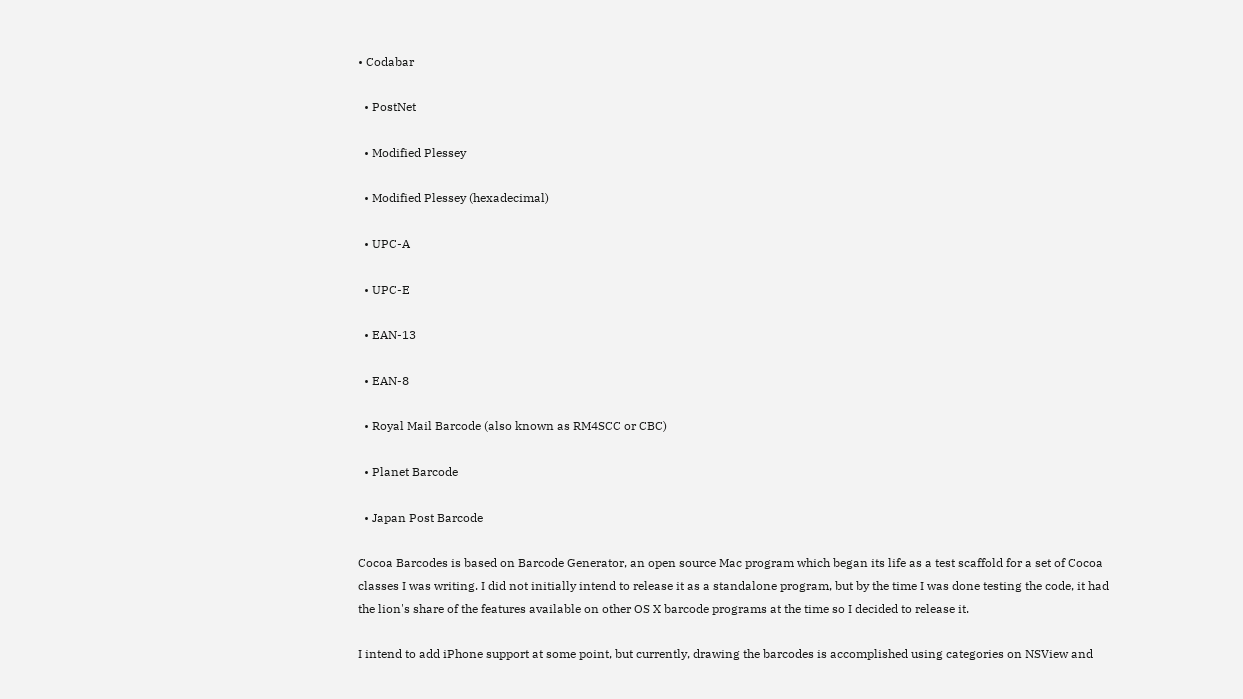• Codabar

  • PostNet

  • Modified Plessey

  • Modified Plessey (hexadecimal)

  • UPC-A

  • UPC-E

  • EAN-13

  • EAN-8

  • Royal Mail Barcode (also known as RM4SCC or CBC)

  • Planet Barcode

  • Japan Post Barcode

Cocoa Barcodes is based on Barcode Generator, an open source Mac program which began its life as a test scaffold for a set of Cocoa classes I was writing. I did not initially intend to release it as a standalone program, but by the time I was done testing the code, it had the lion's share of the features available on other OS X barcode programs at the time so I decided to release it.

I intend to add iPhone support at some point, but currently, drawing the barcodes is accomplished using categories on NSView and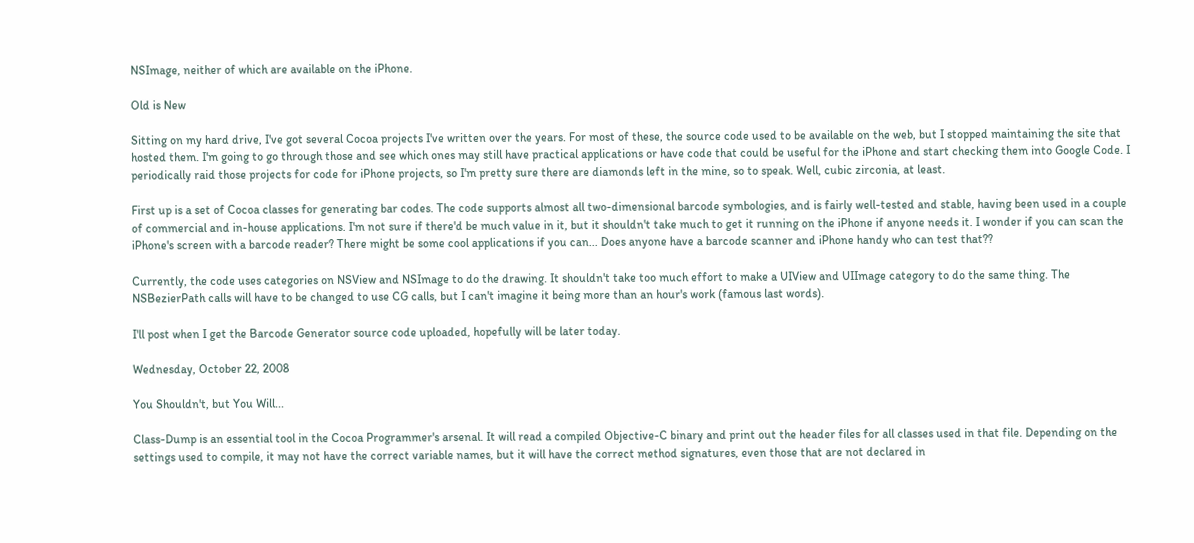NSImage, neither of which are available on the iPhone.

Old is New

Sitting on my hard drive, I've got several Cocoa projects I've written over the years. For most of these, the source code used to be available on the web, but I stopped maintaining the site that hosted them. I'm going to go through those and see which ones may still have practical applications or have code that could be useful for the iPhone and start checking them into Google Code. I periodically raid those projects for code for iPhone projects, so I'm pretty sure there are diamonds left in the mine, so to speak. Well, cubic zirconia, at least.

First up is a set of Cocoa classes for generating bar codes. The code supports almost all two-dimensional barcode symbologies, and is fairly well-tested and stable, having been used in a couple of commercial and in-house applications. I'm not sure if there'd be much value in it, but it shouldn't take much to get it running on the iPhone if anyone needs it. I wonder if you can scan the iPhone's screen with a barcode reader? There might be some cool applications if you can... Does anyone have a barcode scanner and iPhone handy who can test that??

Currently, the code uses categories on NSView and NSImage to do the drawing. It shouldn't take too much effort to make a UIView and UIImage category to do the same thing. The NSBezierPath calls will have to be changed to use CG calls, but I can't imagine it being more than an hour's work (famous last words).

I'll post when I get the Barcode Generator source code uploaded, hopefully will be later today.

Wednesday, October 22, 2008

You Shouldn't, but You Will...

Class-Dump is an essential tool in the Cocoa Programmer's arsenal. It will read a compiled Objective-C binary and print out the header files for all classes used in that file. Depending on the settings used to compile, it may not have the correct variable names, but it will have the correct method signatures, even those that are not declared in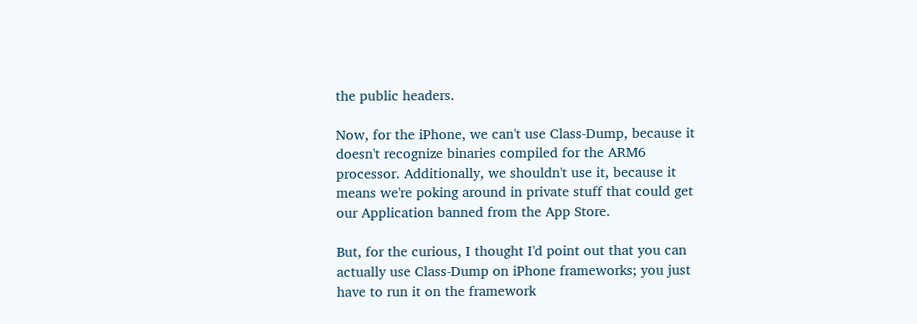the public headers.

Now, for the iPhone, we can't use Class-Dump, because it doesn't recognize binaries compiled for the ARM6 processor. Additionally, we shouldn't use it, because it means we're poking around in private stuff that could get our Application banned from the App Store.

But, for the curious, I thought I'd point out that you can actually use Class-Dump on iPhone frameworks; you just have to run it on the framework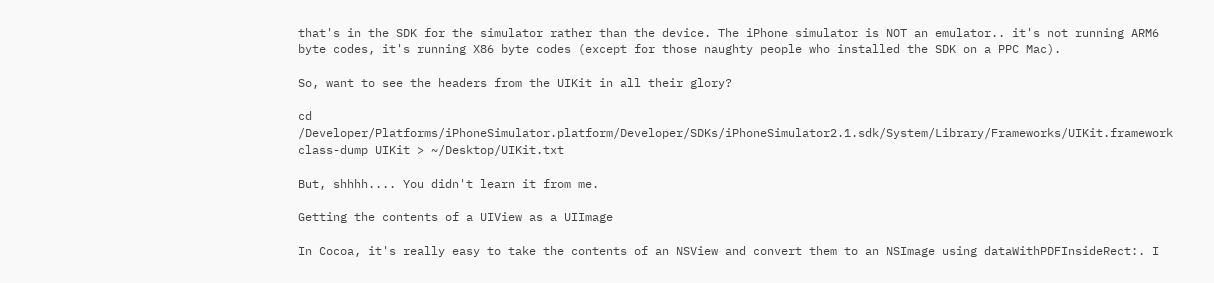that's in the SDK for the simulator rather than the device. The iPhone simulator is NOT an emulator.. it's not running ARM6 byte codes, it's running X86 byte codes (except for those naughty people who installed the SDK on a PPC Mac).

So, want to see the headers from the UIKit in all their glory?

cd /Developer/Platforms/iPhoneSimulator.platform/Developer/SDKs/iPhoneSimulator2.1.sdk/System/Library/Frameworks/UIKit.framework
class-dump UIKit > ~/Desktop/UIKit.txt

But, shhhh.... You didn't learn it from me.

Getting the contents of a UIView as a UIImage

In Cocoa, it's really easy to take the contents of an NSView and convert them to an NSImage using dataWithPDFInsideRect:. I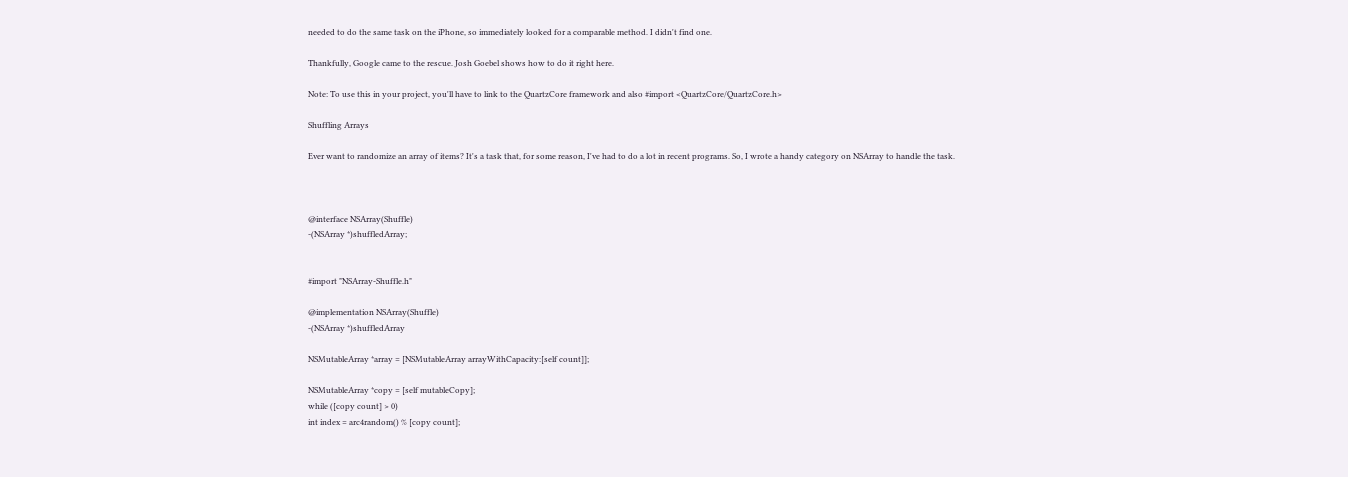needed to do the same task on the iPhone, so immediately looked for a comparable method. I didn't find one.

Thankfully, Google came to the rescue. Josh Goebel shows how to do it right here.

Note: To use this in your project, you'll have to link to the QuartzCore framework and also #import <QuartzCore/QuartzCore.h>

Shuffling Arrays

Ever want to randomize an array of items? It's a task that, for some reason, I've had to do a lot in recent programs. So, I wrote a handy category on NSArray to handle the task.



@interface NSArray(Shuffle)
-(NSArray *)shuffledArray;


#import "NSArray-Shuffle.h"

@implementation NSArray(Shuffle)
-(NSArray *)shuffledArray

NSMutableArray *array = [NSMutableArray arrayWithCapacity:[self count]];

NSMutableArray *copy = [self mutableCopy];
while ([copy count] > 0)
int index = arc4random() % [copy count];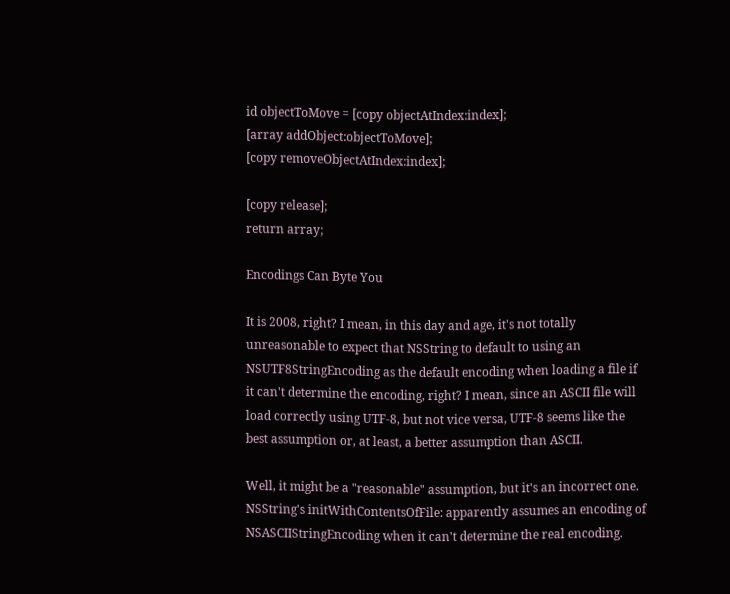id objectToMove = [copy objectAtIndex:index];
[array addObject:objectToMove];
[copy removeObjectAtIndex:index];

[copy release];
return array;

Encodings Can Byte You

It is 2008, right? I mean, in this day and age, it's not totally unreasonable to expect that NSString to default to using an NSUTF8StringEncoding as the default encoding when loading a file if it can't determine the encoding, right? I mean, since an ASCII file will load correctly using UTF-8, but not vice versa, UTF-8 seems like the best assumption or, at least, a better assumption than ASCII.

Well, it might be a "reasonable" assumption, but it's an incorrect one. NSString's initWithContentsOfFile: apparently assumes an encoding of NSASCIIStringEncoding when it can't determine the real encoding.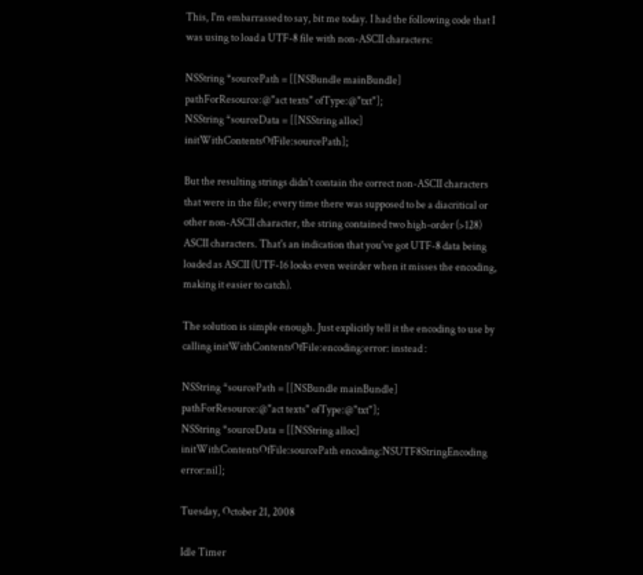This, I'm embarrassed to say, bit me today. I had the following code that I was using to load a UTF-8 file with non-ASCII characters:

NSString *sourcePath = [[NSBundle mainBundle] pathForResource:@"act texts" ofType:@"txt"];
NSString *sourceData = [[NSString alloc] initWithContentsOfFile:sourcePath];

But the resulting strings didn't contain the correct non-ASCII characters that were in the file; every time there was supposed to be a diacritical or other non-ASCII character, the string contained two high-order (>128) ASCII characters. That's an indication that you've got UTF-8 data being loaded as ASCII (UTF-16 looks even weirder when it misses the encoding, making it easier to catch).

The solution is simple enough. Just explicitly tell it the encoding to use by calling initWithContentsOfFile:encoding:error: instead :

NSString *sourcePath = [[NSBundle mainBundle] pathForResource:@"act texts" ofType:@"txt"];
NSString *sourceData = [[NSString alloc] initWithContentsOfFile:sourcePath encoding:NSUTF8StringEncoding error:nil];

Tuesday, October 21, 2008

Idle Timer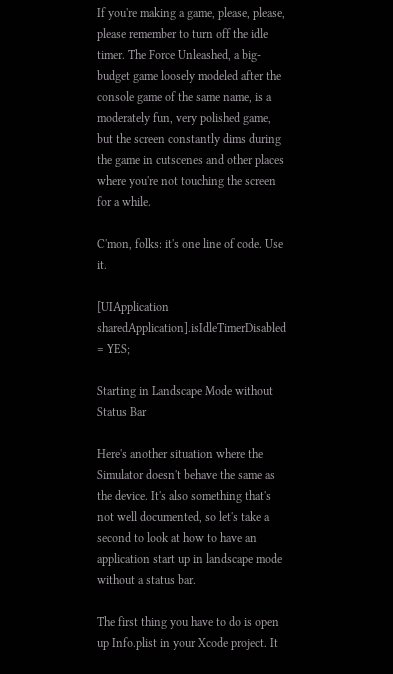If you're making a game, please, please, please remember to turn off the idle timer. The Force Unleashed, a big-budget game loosely modeled after the console game of the same name, is a moderately fun, very polished game, but the screen constantly dims during the game in cutscenes and other places where you're not touching the screen for a while.

C'mon, folks: it's one line of code. Use it.

[UIApplication sharedApplication].isIdleTimerDisabled = YES;

Starting in Landscape Mode without Status Bar

Here's another situation where the Simulator doesn't behave the same as the device. It's also something that's not well documented, so let's take a second to look at how to have an application start up in landscape mode without a status bar.

The first thing you have to do is open up Info.plist in your Xcode project. It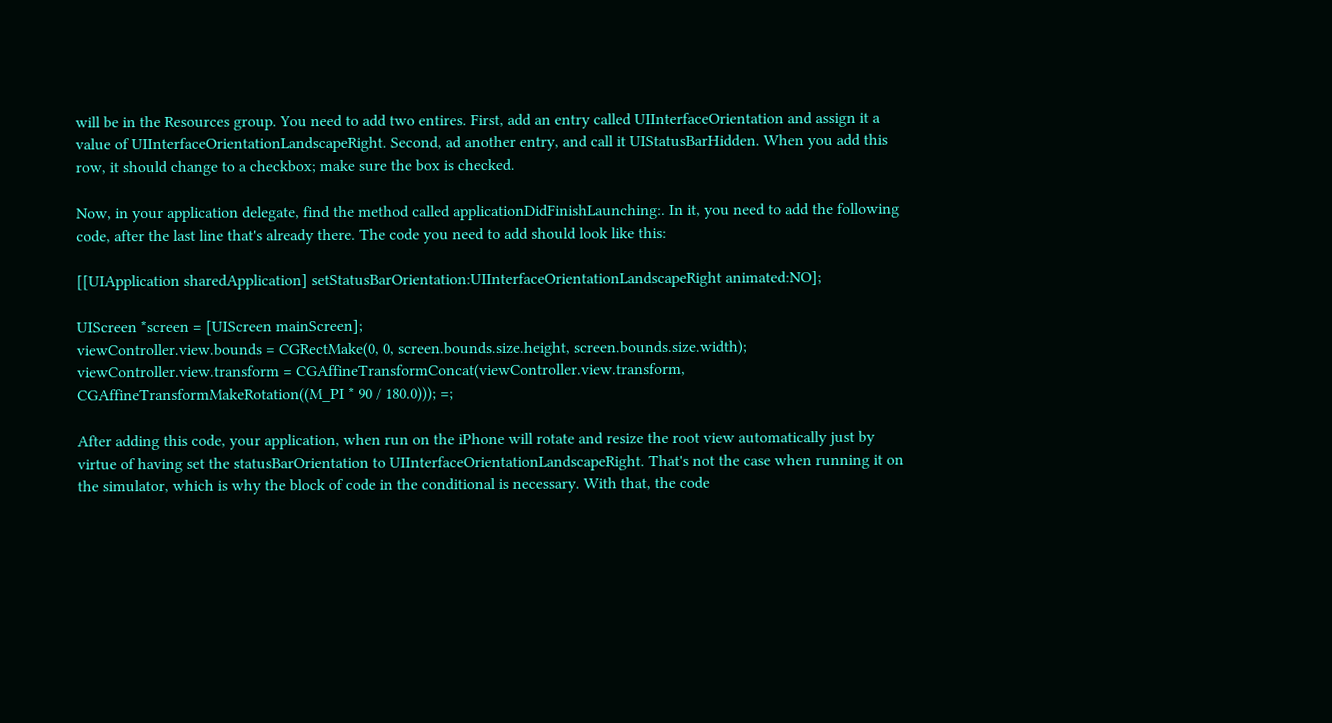will be in the Resources group. You need to add two entires. First, add an entry called UIInterfaceOrientation and assign it a value of UIInterfaceOrientationLandscapeRight. Second, ad another entry, and call it UIStatusBarHidden. When you add this row, it should change to a checkbox; make sure the box is checked.

Now, in your application delegate, find the method called applicationDidFinishLaunching:. In it, you need to add the following code, after the last line that's already there. The code you need to add should look like this:

[[UIApplication sharedApplication] setStatusBarOrientation:UIInterfaceOrientationLandscapeRight animated:NO];

UIScreen *screen = [UIScreen mainScreen];
viewController.view.bounds = CGRectMake(0, 0, screen.bounds.size.height, screen.bounds.size.width);
viewController.view.transform = CGAffineTransformConcat(viewController.view.transform, CGAffineTransformMakeRotation((M_PI * 90 / 180.0))); =;

After adding this code, your application, when run on the iPhone will rotate and resize the root view automatically just by virtue of having set the statusBarOrientation to UIInterfaceOrientationLandscapeRight. That's not the case when running it on the simulator, which is why the block of code in the conditional is necessary. With that, the code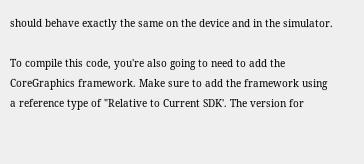should behave exactly the same on the device and in the simulator.

To compile this code, you're also going to need to add the CoreGraphics framework. Make sure to add the framework using a reference type of "Relative to Current SDK'. The version for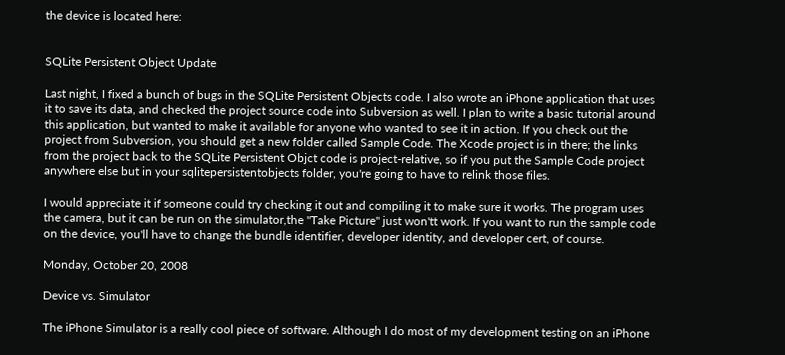the device is located here:


SQLite Persistent Object Update

Last night, I fixed a bunch of bugs in the SQLite Persistent Objects code. I also wrote an iPhone application that uses it to save its data, and checked the project source code into Subversion as well. I plan to write a basic tutorial around this application, but wanted to make it available for anyone who wanted to see it in action. If you check out the project from Subversion, you should get a new folder called Sample Code. The Xcode project is in there; the links from the project back to the SQLite Persistent Objct code is project-relative, so if you put the Sample Code project anywhere else but in your sqlitepersistentobjects folder, you're going to have to relink those files.

I would appreciate it if someone could try checking it out and compiling it to make sure it works. The program uses the camera, but it can be run on the simulator,the "Take Picture" just won'tt work. If you want to run the sample code on the device, you'll have to change the bundle identifier, developer identity, and developer cert, of course.

Monday, October 20, 2008

Device vs. Simulator

The iPhone Simulator is a really cool piece of software. Although I do most of my development testing on an iPhone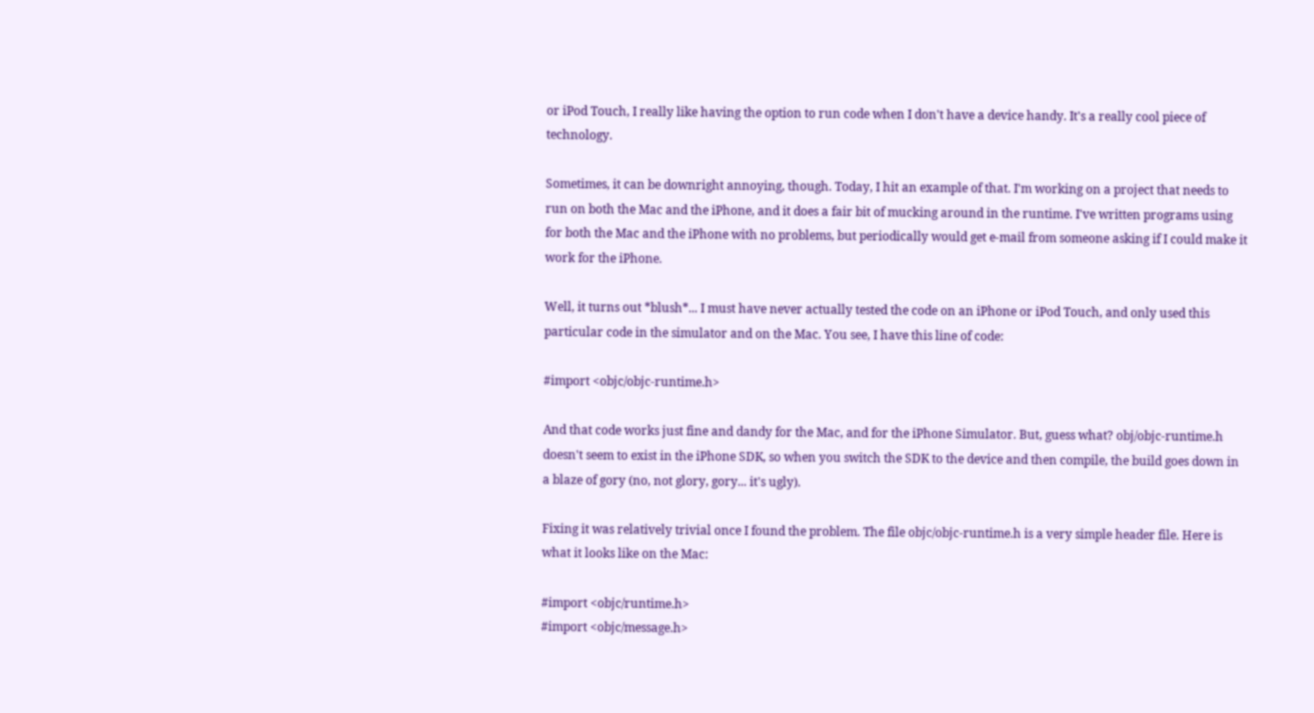or iPod Touch, I really like having the option to run code when I don't have a device handy. It's a really cool piece of technology.

Sometimes, it can be downright annoying, though. Today, I hit an example of that. I'm working on a project that needs to run on both the Mac and the iPhone, and it does a fair bit of mucking around in the runtime. I've written programs using for both the Mac and the iPhone with no problems, but periodically would get e-mail from someone asking if I could make it work for the iPhone.

Well, it turns out *blush*... I must have never actually tested the code on an iPhone or iPod Touch, and only used this particular code in the simulator and on the Mac. You see, I have this line of code:

#import <objc/objc-runtime.h>

And that code works just fine and dandy for the Mac, and for the iPhone Simulator. But, guess what? obj/objc-runtime.h doesn't seem to exist in the iPhone SDK, so when you switch the SDK to the device and then compile, the build goes down in a blaze of gory (no, not glory, gory... it's ugly).

Fixing it was relatively trivial once I found the problem. The file objc/objc-runtime.h is a very simple header file. Here is what it looks like on the Mac:

#import <objc/runtime.h>
#import <objc/message.h>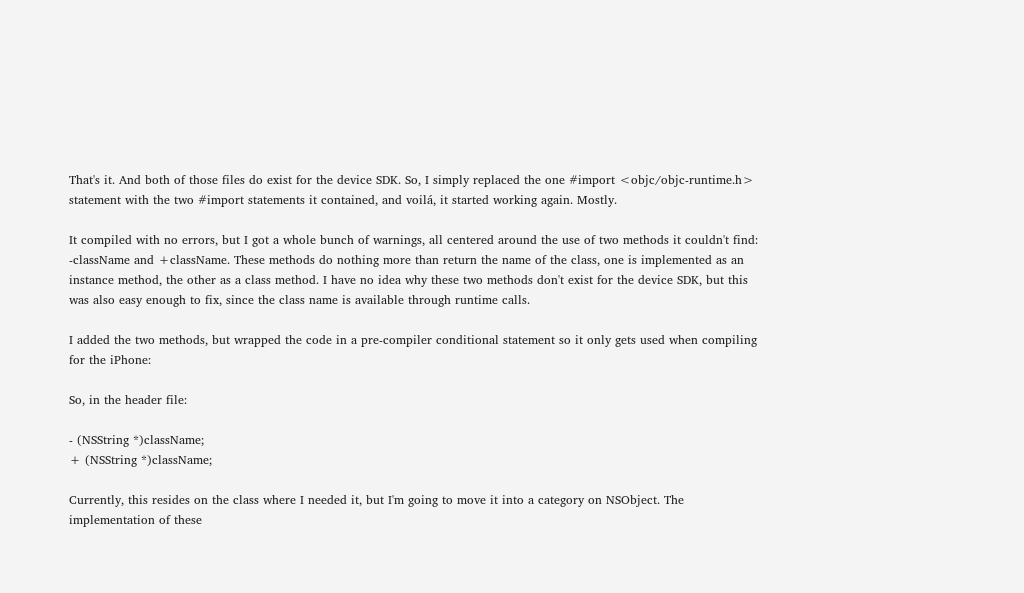That's it. And both of those files do exist for the device SDK. So, I simply replaced the one #import <objc/objc-runtime.h> statement with the two #import statements it contained, and voilá, it started working again. Mostly.

It compiled with no errors, but I got a whole bunch of warnings, all centered around the use of two methods it couldn't find: -className and +className. These methods do nothing more than return the name of the class, one is implemented as an instance method, the other as a class method. I have no idea why these two methods don't exist for the device SDK, but this was also easy enough to fix, since the class name is available through runtime calls.

I added the two methods, but wrapped the code in a pre-compiler conditional statement so it only gets used when compiling for the iPhone:

So, in the header file:

- (NSString *)className;
+ (NSString *)className;

Currently, this resides on the class where I needed it, but I'm going to move it into a category on NSObject. The implementation of these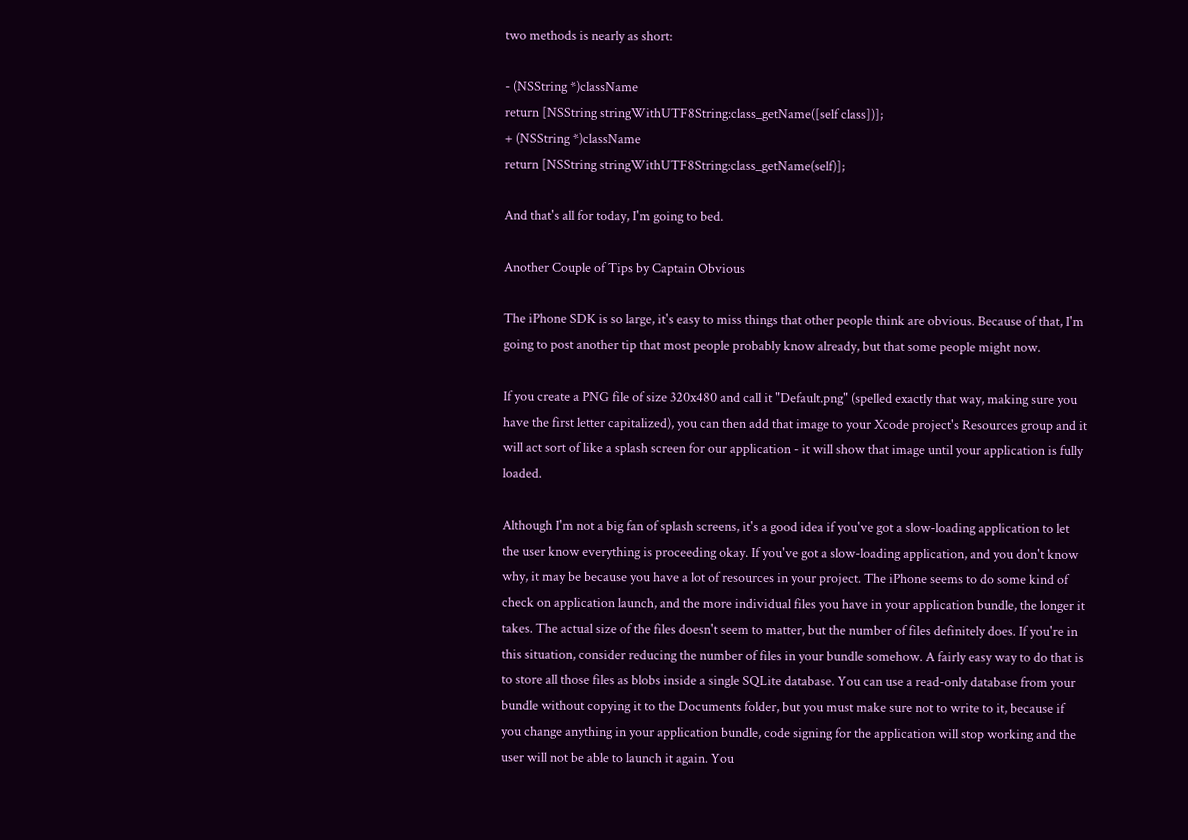two methods is nearly as short:

- (NSString *)className
return [NSString stringWithUTF8String:class_getName([self class])];
+ (NSString *)className
return [NSString stringWithUTF8String:class_getName(self)];

And that's all for today, I'm going to bed.

Another Couple of Tips by Captain Obvious

The iPhone SDK is so large, it's easy to miss things that other people think are obvious. Because of that, I'm going to post another tip that most people probably know already, but that some people might now.

If you create a PNG file of size 320x480 and call it "Default.png" (spelled exactly that way, making sure you have the first letter capitalized), you can then add that image to your Xcode project's Resources group and it will act sort of like a splash screen for our application - it will show that image until your application is fully loaded.

Although I'm not a big fan of splash screens, it's a good idea if you've got a slow-loading application to let the user know everything is proceeding okay. If you've got a slow-loading application, and you don't know why, it may be because you have a lot of resources in your project. The iPhone seems to do some kind of check on application launch, and the more individual files you have in your application bundle, the longer it takes. The actual size of the files doesn't seem to matter, but the number of files definitely does. If you're in this situation, consider reducing the number of files in your bundle somehow. A fairly easy way to do that is to store all those files as blobs inside a single SQLite database. You can use a read-only database from your bundle without copying it to the Documents folder, but you must make sure not to write to it, because if you change anything in your application bundle, code signing for the application will stop working and the user will not be able to launch it again. You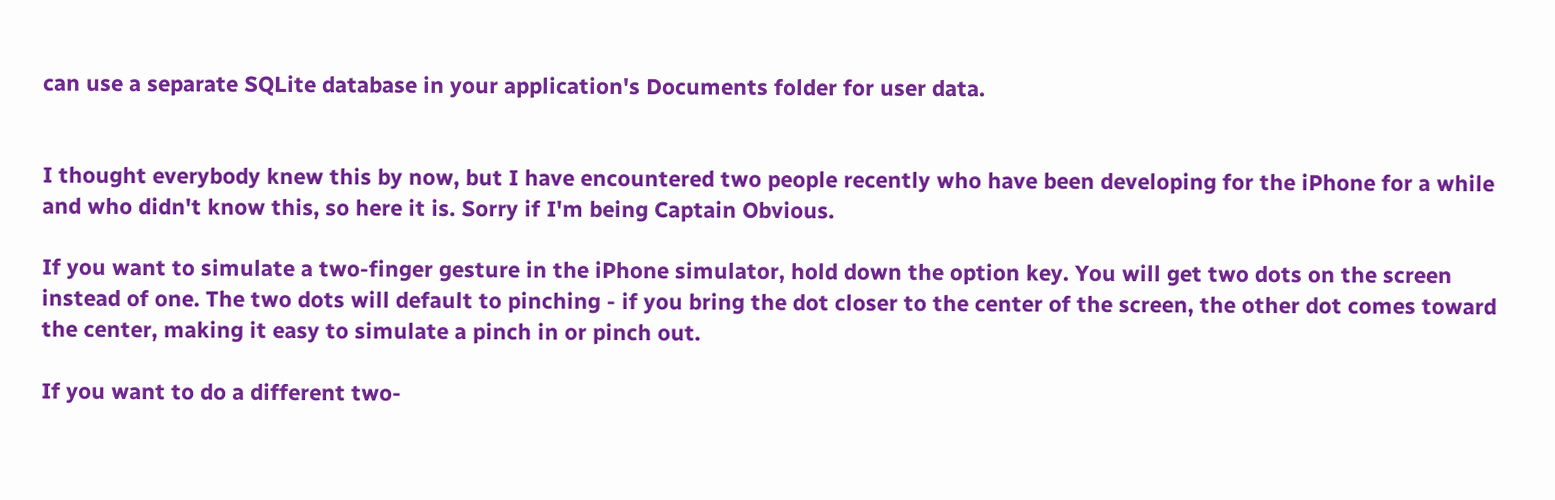can use a separate SQLite database in your application's Documents folder for user data.


I thought everybody knew this by now, but I have encountered two people recently who have been developing for the iPhone for a while and who didn't know this, so here it is. Sorry if I'm being Captain Obvious.

If you want to simulate a two-finger gesture in the iPhone simulator, hold down the option key. You will get two dots on the screen instead of one. The two dots will default to pinching - if you bring the dot closer to the center of the screen, the other dot comes toward the center, making it easy to simulate a pinch in or pinch out.

If you want to do a different two-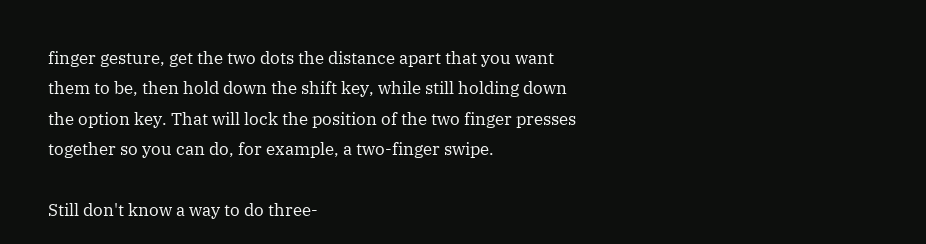finger gesture, get the two dots the distance apart that you want them to be, then hold down the shift key, while still holding down the option key. That will lock the position of the two finger presses together so you can do, for example, a two-finger swipe.

Still don't know a way to do three-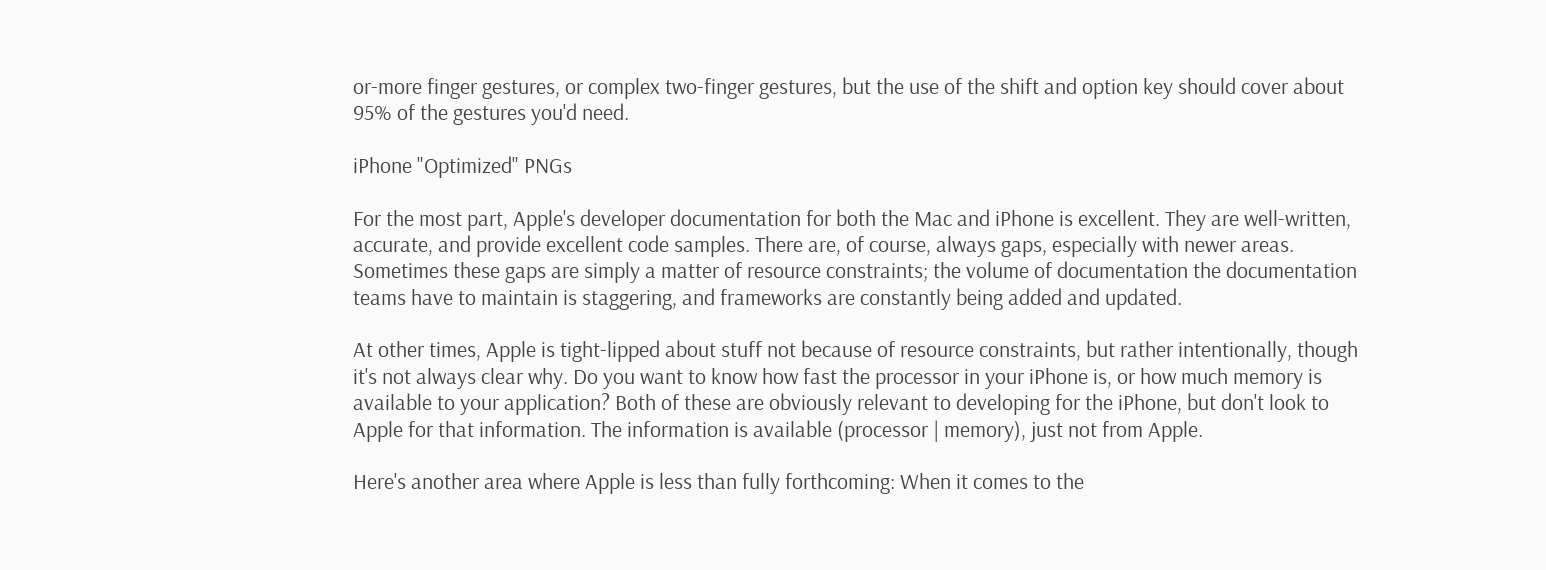or-more finger gestures, or complex two-finger gestures, but the use of the shift and option key should cover about 95% of the gestures you'd need.

iPhone "Optimized" PNGs

For the most part, Apple's developer documentation for both the Mac and iPhone is excellent. They are well-written, accurate, and provide excellent code samples. There are, of course, always gaps, especially with newer areas. Sometimes these gaps are simply a matter of resource constraints; the volume of documentation the documentation teams have to maintain is staggering, and frameworks are constantly being added and updated.

At other times, Apple is tight-lipped about stuff not because of resource constraints, but rather intentionally, though it's not always clear why. Do you want to know how fast the processor in your iPhone is, or how much memory is available to your application? Both of these are obviously relevant to developing for the iPhone, but don't look to Apple for that information. The information is available (processor | memory), just not from Apple.

Here's another area where Apple is less than fully forthcoming: When it comes to the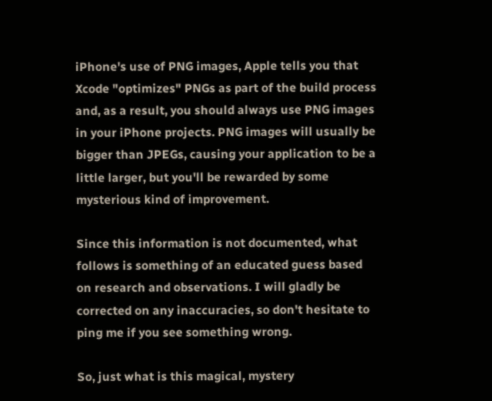iPhone's use of PNG images, Apple tells you that Xcode "optimizes" PNGs as part of the build process and, as a result, you should always use PNG images in your iPhone projects. PNG images will usually be bigger than JPEGs, causing your application to be a little larger, but you'll be rewarded by some mysterious kind of improvement.

Since this information is not documented, what follows is something of an educated guess based on research and observations. I will gladly be corrected on any inaccuracies, so don't hesitate to ping me if you see something wrong.

So, just what is this magical, mystery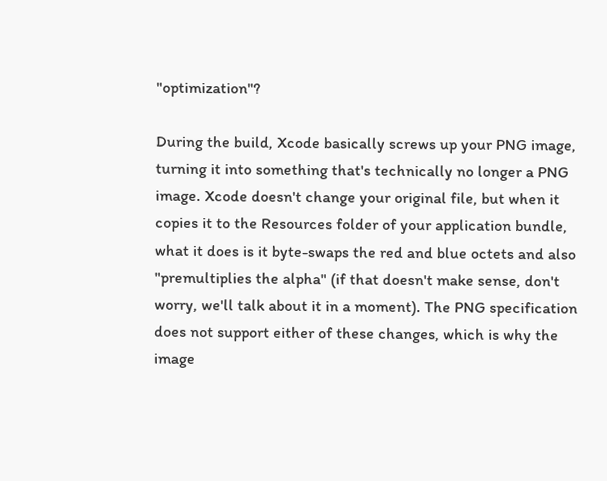"optimization"?

During the build, Xcode basically screws up your PNG image, turning it into something that's technically no longer a PNG image. Xcode doesn't change your original file, but when it copies it to the Resources folder of your application bundle, what it does is it byte-swaps the red and blue octets and also "premultiplies the alpha" (if that doesn't make sense, don't worry, we'll talk about it in a moment). The PNG specification does not support either of these changes, which is why the image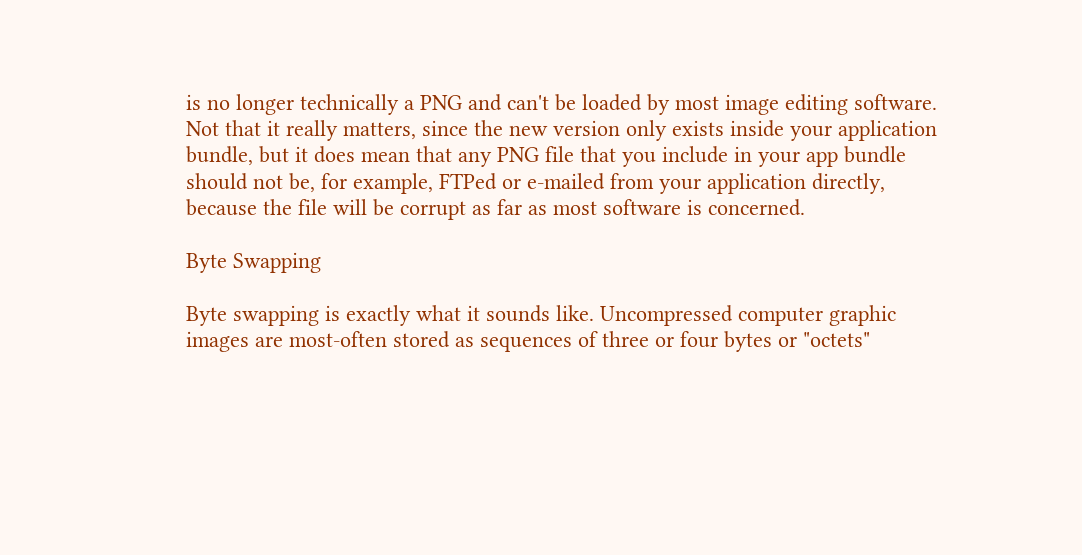is no longer technically a PNG and can't be loaded by most image editing software. Not that it really matters, since the new version only exists inside your application bundle, but it does mean that any PNG file that you include in your app bundle should not be, for example, FTPed or e-mailed from your application directly, because the file will be corrupt as far as most software is concerned.

Byte Swapping

Byte swapping is exactly what it sounds like. Uncompressed computer graphic images are most-often stored as sequences of three or four bytes or "octets"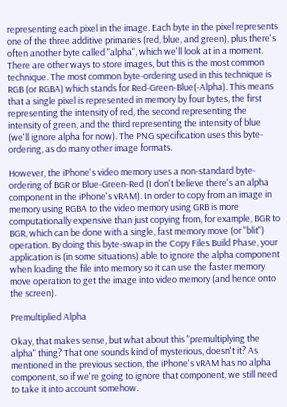representing each pixel in the image. Each byte in the pixel represents one of the three additive primaries (red, blue, and green), plus there's often another byte called "alpha", which we'll look at in a moment. There are other ways to store images, but this is the most common technique. The most common byte-ordering used in this technique is RGB (or RGBA) which stands for Red-Green-Blue(-Alpha). This means that a single pixel is represented in memory by four bytes, the first representing the intensity of red, the second representing the intensity of green, and the third representing the intensity of blue (we'll ignore alpha for now). The PNG specification uses this byte-ordering, as do many other image formats.

However, the iPhone's video memory uses a non-standard byte-ordering of BGR or Blue-Green-Red (I don't believe there's an alpha component in the iPhone's vRAM). In order to copy from an image in memory using RGBA to the video memory using GRB is more computationally expensive than just copying from, for example, BGR to BGR, which can be done with a single, fast memory move (or "blit") operation. By doing this byte-swap in the Copy Files Build Phase, your application is (in some situations) able to ignore the alpha component when loading the file into memory so it can use the faster memory move operation to get the image into video memory (and hence onto the screen).

Premultiplied Alpha

Okay, that makes sense, but what about this "premultiplying the alpha" thing? That one sounds kind of mysterious, doesn't it? As mentioned in the previous section, the iPhone's vRAM has no alpha component, so if we're going to ignore that component, we still need to take it into account somehow.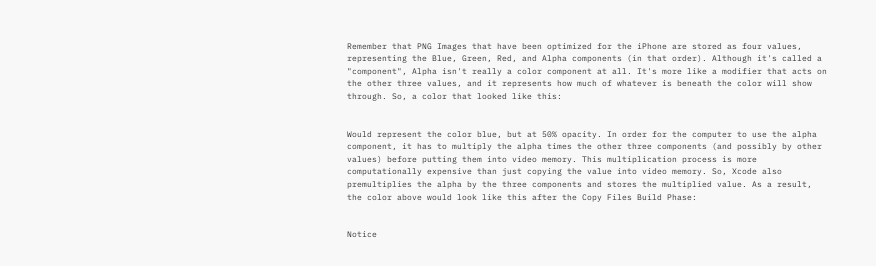Remember that PNG Images that have been optimized for the iPhone are stored as four values, representing the Blue, Green, Red, and Alpha components (in that order). Although it's called a "component", Alpha isn't really a color component at all. It's more like a modifier that acts on the other three values, and it represents how much of whatever is beneath the color will show through. So, a color that looked like this:


Would represent the color blue, but at 50% opacity. In order for the computer to use the alpha component, it has to multiply the alpha times the other three components (and possibly by other values) before putting them into video memory. This multiplication process is more computationally expensive than just copying the value into video memory. So, Xcode also premultiplies the alpha by the three components and stores the multiplied value. As a result, the color above would look like this after the Copy Files Build Phase:


Notice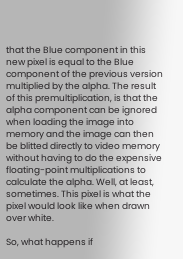that the Blue component in this new pixel is equal to the Blue component of the previous version multiplied by the alpha. The result of this premultiplication, is that the alpha component can be ignored when loading the image into memory and the image can then be blitted directly to video memory without having to do the expensive floating-point multiplications to calculate the alpha. Well, at least, sometimes. This pixel is what the pixel would look like when drawn over white.

So, what happens if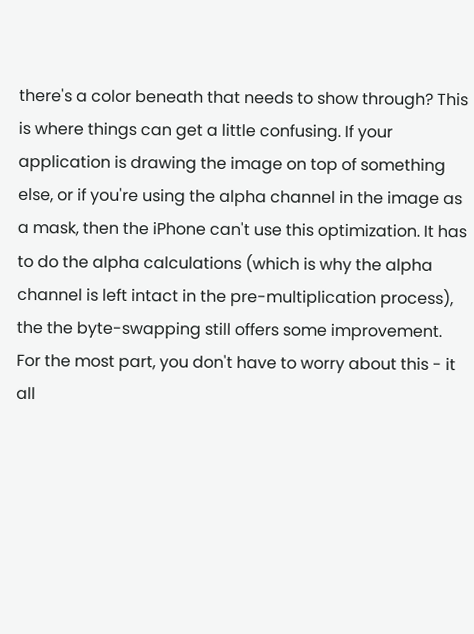there's a color beneath that needs to show through? This is where things can get a little confusing. If your application is drawing the image on top of something else, or if you're using the alpha channel in the image as a mask, then the iPhone can't use this optimization. It has to do the alpha calculations (which is why the alpha channel is left intact in the pre-multiplication process), the the byte-swapping still offers some improvement. For the most part, you don't have to worry about this - it all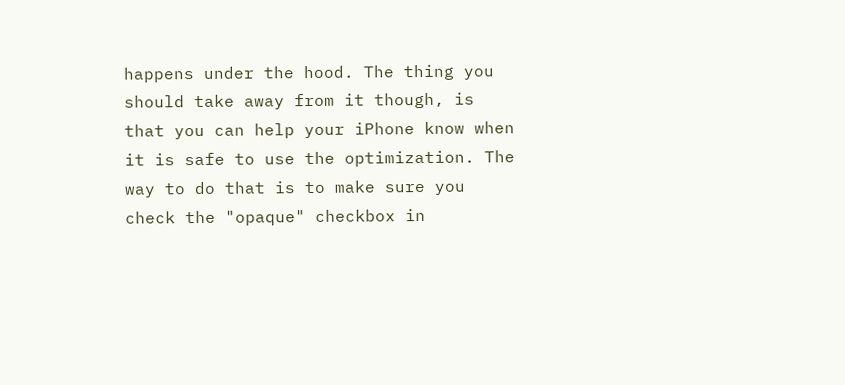happens under the hood. The thing you should take away from it though, is that you can help your iPhone know when it is safe to use the optimization. The way to do that is to make sure you check the "opaque" checkbox in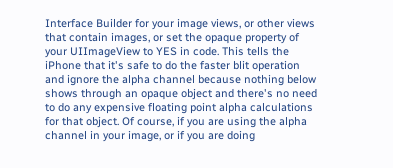Interface Builder for your image views, or other views that contain images, or set the opaque property of your UIImageView to YES in code. This tells the iPhone that it's safe to do the faster blit operation and ignore the alpha channel because nothing below shows through an opaque object and there's no need to do any expensive floating point alpha calculations for that object. Of course, if you are using the alpha channel in your image, or if you are doing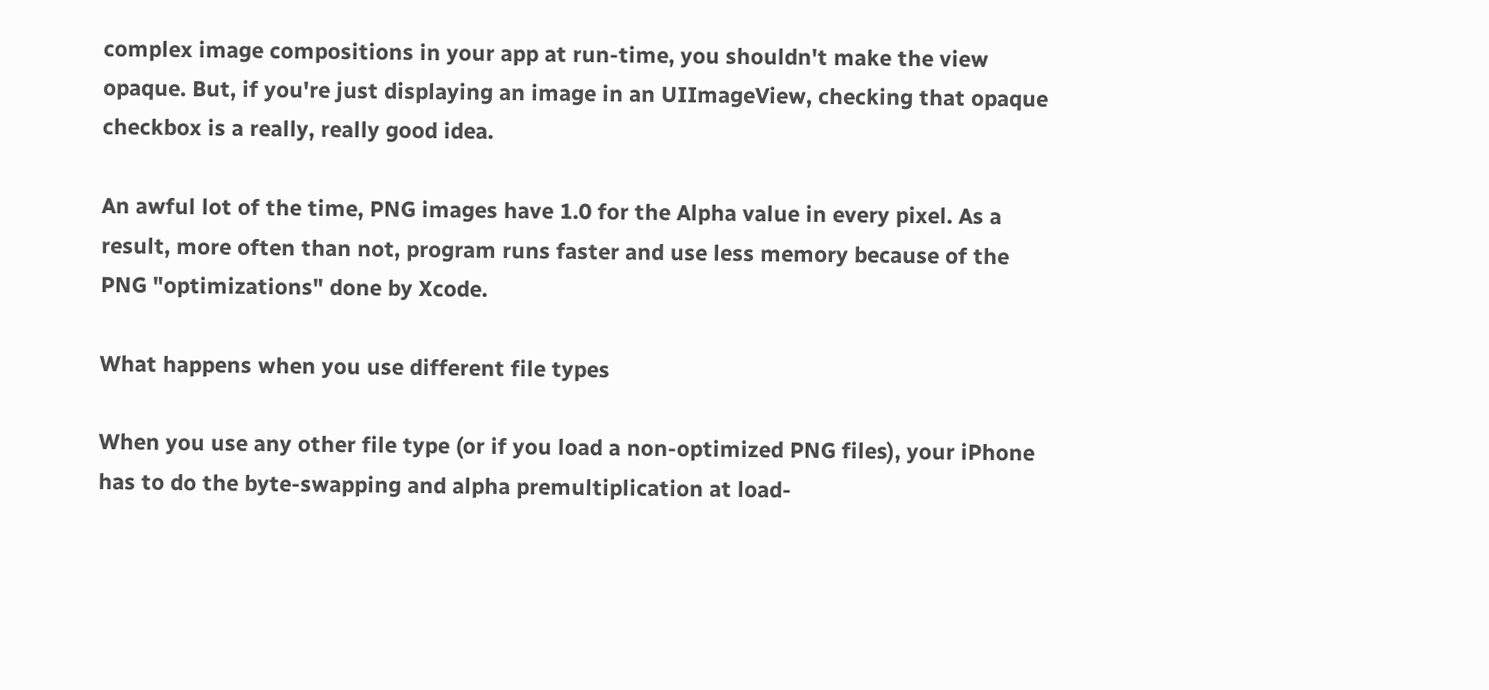complex image compositions in your app at run-time, you shouldn't make the view opaque. But, if you're just displaying an image in an UIImageView, checking that opaque checkbox is a really, really good idea.

An awful lot of the time, PNG images have 1.0 for the Alpha value in every pixel. As a result, more often than not, program runs faster and use less memory because of the PNG "optimizations" done by Xcode.

What happens when you use different file types

When you use any other file type (or if you load a non-optimized PNG files), your iPhone has to do the byte-swapping and alpha premultiplication at load-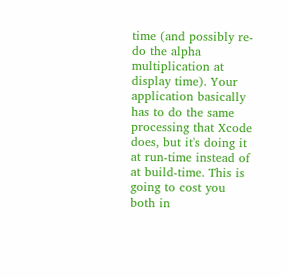time (and possibly re-do the alpha multiplication at display time). Your application basically has to do the same processing that Xcode does, but it's doing it at run-time instead of at build-time. This is going to cost you both in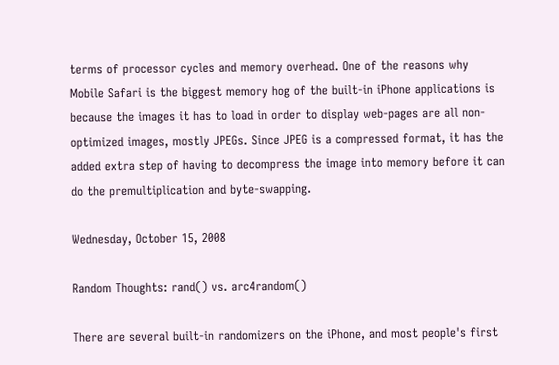terms of processor cycles and memory overhead. One of the reasons why Mobile Safari is the biggest memory hog of the built-in iPhone applications is because the images it has to load in order to display web-pages are all non-optimized images, mostly JPEGs. Since JPEG is a compressed format, it has the added extra step of having to decompress the image into memory before it can do the premultiplication and byte-swapping.

Wednesday, October 15, 2008

Random Thoughts: rand() vs. arc4random()

There are several built-in randomizers on the iPhone, and most people's first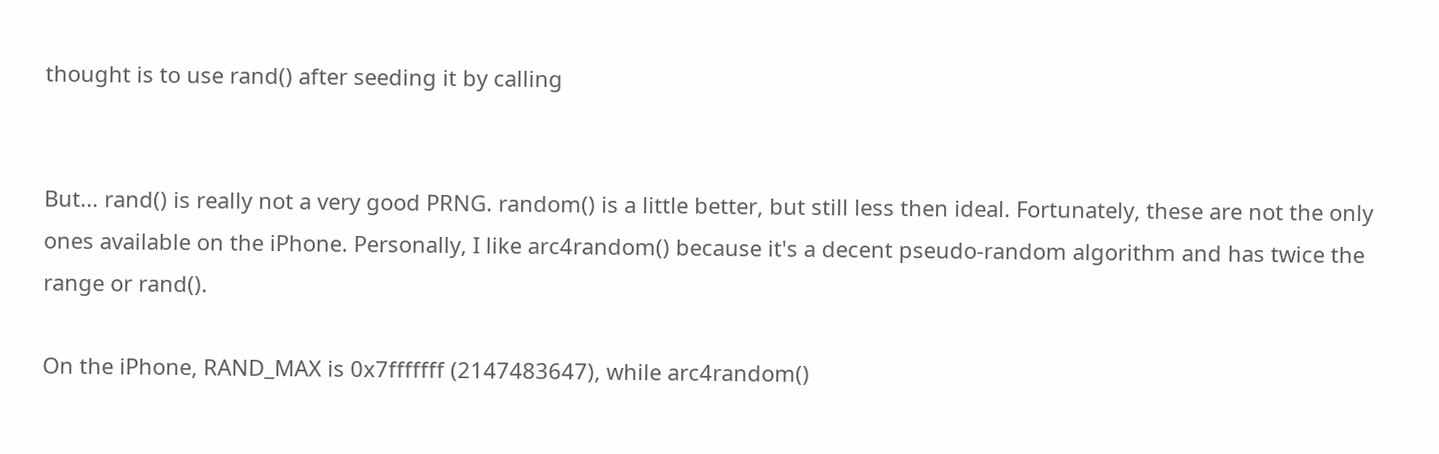thought is to use rand() after seeding it by calling


But... rand() is really not a very good PRNG. random() is a little better, but still less then ideal. Fortunately, these are not the only ones available on the iPhone. Personally, I like arc4random() because it's a decent pseudo-random algorithm and has twice the range or rand().

On the iPhone, RAND_MAX is 0x7fffffff (2147483647), while arc4random()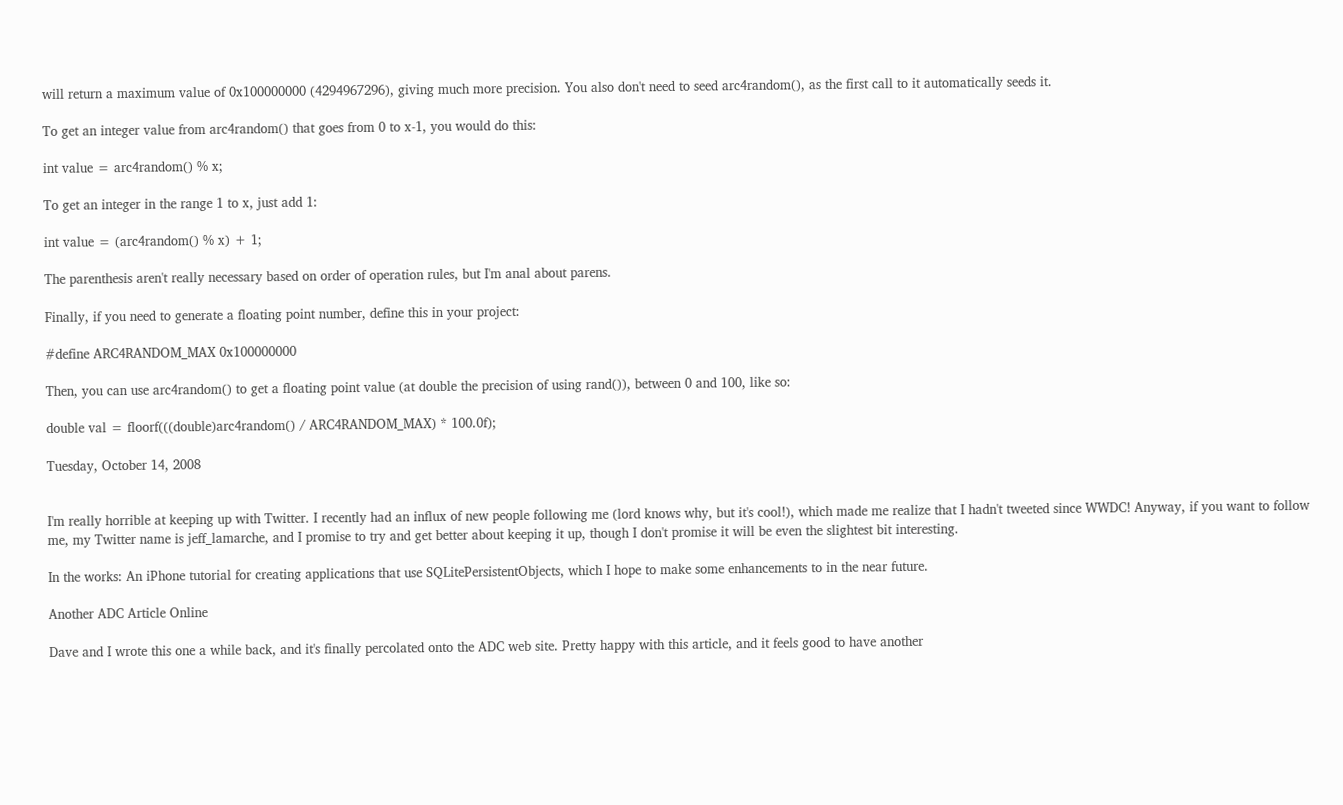will return a maximum value of 0x100000000 (4294967296), giving much more precision. You also don't need to seed arc4random(), as the first call to it automatically seeds it.

To get an integer value from arc4random() that goes from 0 to x-1, you would do this:

int value = arc4random() % x;

To get an integer in the range 1 to x, just add 1:

int value = (arc4random() % x) + 1;

The parenthesis aren't really necessary based on order of operation rules, but I'm anal about parens.

Finally, if you need to generate a floating point number, define this in your project:

#define ARC4RANDOM_MAX 0x100000000

Then, you can use arc4random() to get a floating point value (at double the precision of using rand()), between 0 and 100, like so:

double val = floorf(((double)arc4random() / ARC4RANDOM_MAX) * 100.0f);

Tuesday, October 14, 2008


I'm really horrible at keeping up with Twitter. I recently had an influx of new people following me (lord knows why, but it's cool!), which made me realize that I hadn't tweeted since WWDC! Anyway, if you want to follow me, my Twitter name is jeff_lamarche, and I promise to try and get better about keeping it up, though I don't promise it will be even the slightest bit interesting.

In the works: An iPhone tutorial for creating applications that use SQLitePersistentObjects, which I hope to make some enhancements to in the near future.

Another ADC Article Online

Dave and I wrote this one a while back, and it's finally percolated onto the ADC web site. Pretty happy with this article, and it feels good to have another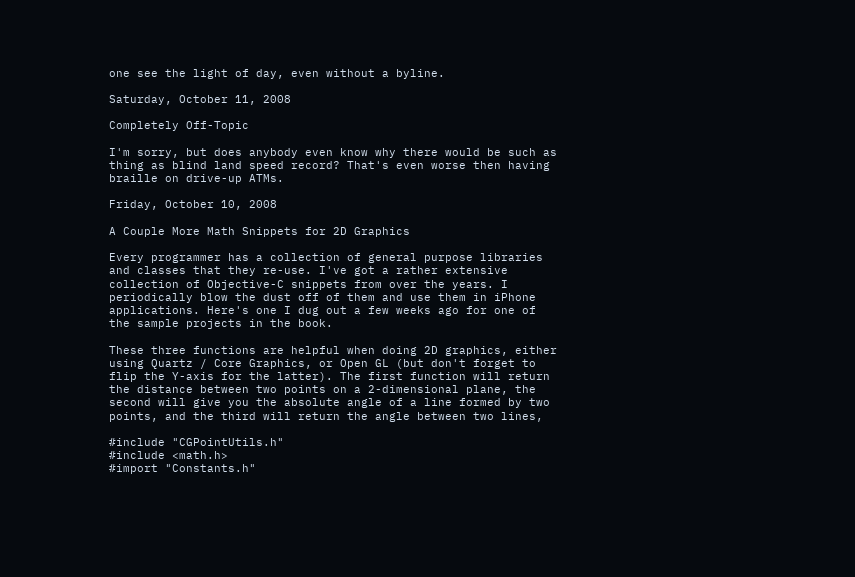one see the light of day, even without a byline.

Saturday, October 11, 2008

Completely Off-Topic

I'm sorry, but does anybody even know why there would be such as thing as blind land speed record? That's even worse then having braille on drive-up ATMs.

Friday, October 10, 2008

A Couple More Math Snippets for 2D Graphics

Every programmer has a collection of general purpose libraries and classes that they re-use. I've got a rather extensive collection of Objective-C snippets from over the years. I periodically blow the dust off of them and use them in iPhone applications. Here's one I dug out a few weeks ago for one of the sample projects in the book.

These three functions are helpful when doing 2D graphics, either using Quartz / Core Graphics, or Open GL (but don't forget to flip the Y-axis for the latter). The first function will return the distance between two points on a 2-dimensional plane, the second will give you the absolute angle of a line formed by two points, and the third will return the angle between two lines,

#include "CGPointUtils.h"
#include <math.h>
#import "Constants.h"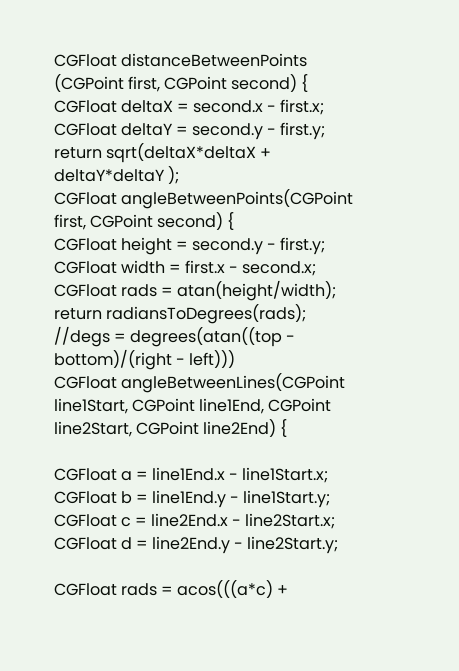CGFloat distanceBetweenPoints (CGPoint first, CGPoint second) {
CGFloat deltaX = second.x - first.x;
CGFloat deltaY = second.y - first.y;
return sqrt(deltaX*deltaX + deltaY*deltaY );
CGFloat angleBetweenPoints(CGPoint first, CGPoint second) {
CGFloat height = second.y - first.y;
CGFloat width = first.x - second.x;
CGFloat rads = atan(height/width);
return radiansToDegrees(rads);
//degs = degrees(atan((top - bottom)/(right - left)))
CGFloat angleBetweenLines(CGPoint line1Start, CGPoint line1End, CGPoint line2Start, CGPoint line2End) {

CGFloat a = line1End.x - line1Start.x;
CGFloat b = line1End.y - line1Start.y;
CGFloat c = line2End.x - line2Start.x;
CGFloat d = line2End.y - line2Start.y;

CGFloat rads = acos(((a*c) +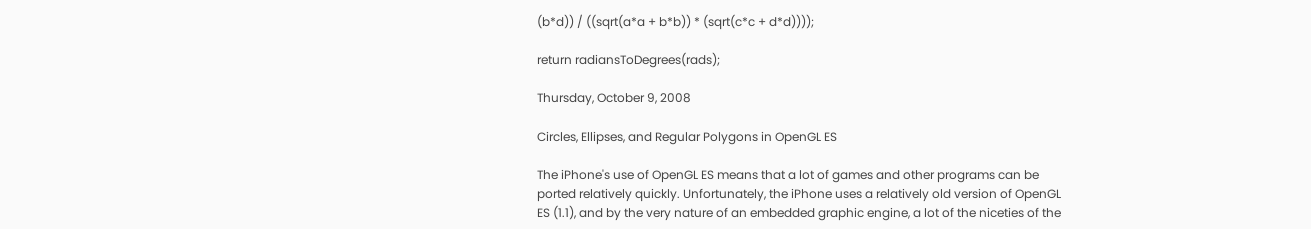(b*d)) / ((sqrt(a*a + b*b)) * (sqrt(c*c + d*d))));

return radiansToDegrees(rads);

Thursday, October 9, 2008

Circles, Ellipses, and Regular Polygons in OpenGL ES

The iPhone's use of OpenGL ES means that a lot of games and other programs can be ported relatively quickly. Unfortunately, the iPhone uses a relatively old version of OpenGL ES (1.1), and by the very nature of an embedded graphic engine, a lot of the niceties of the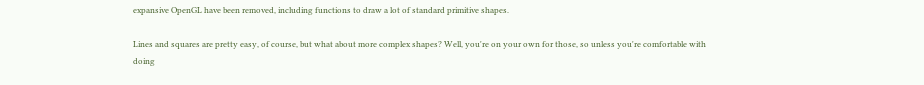expansive OpenGL have been removed, including functions to draw a lot of standard primitive shapes.

Lines and squares are pretty easy, of course, but what about more complex shapes? Well, you're on your own for those, so unless you're comfortable with doing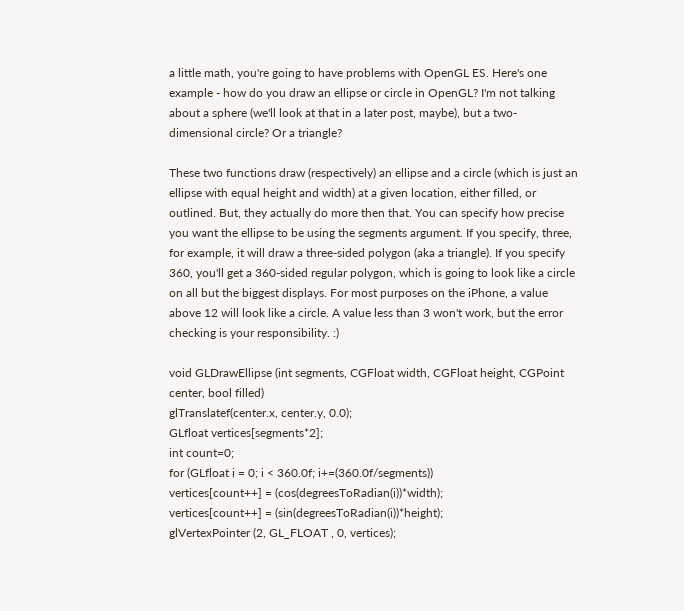a little math, you're going to have problems with OpenGL ES. Here's one example - how do you draw an ellipse or circle in OpenGL? I'm not talking about a sphere (we'll look at that in a later post, maybe), but a two-dimensional circle? Or a triangle?

These two functions draw (respectively) an ellipse and a circle (which is just an ellipse with equal height and width) at a given location, either filled, or outlined. But, they actually do more then that. You can specify how precise you want the ellipse to be using the segments argument. If you specify, three, for example, it will draw a three-sided polygon (aka a triangle). If you specify 360, you'll get a 360-sided regular polygon, which is going to look like a circle on all but the biggest displays. For most purposes on the iPhone, a value above 12 will look like a circle. A value less than 3 won't work, but the error checking is your responsibility. :)

void GLDrawEllipse (int segments, CGFloat width, CGFloat height, CGPoint center, bool filled)
glTranslatef(center.x, center.y, 0.0);
GLfloat vertices[segments*2];
int count=0;
for (GLfloat i = 0; i < 360.0f; i+=(360.0f/segments))
vertices[count++] = (cos(degreesToRadian(i))*width);
vertices[count++] = (sin(degreesToRadian(i))*height);
glVertexPointer (2, GL_FLOAT , 0, vertices);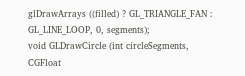glDrawArrays ((filled) ? GL_TRIANGLE_FAN : GL_LINE_LOOP, 0, segments);
void GLDrawCircle (int circleSegments, CGFloat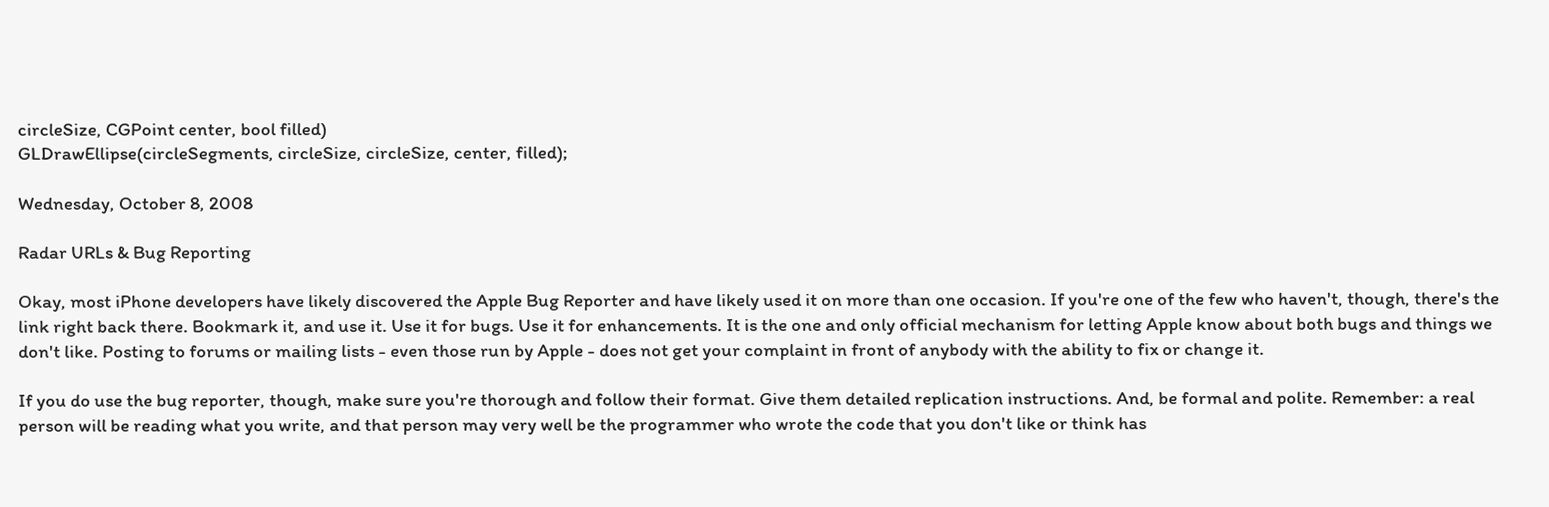circleSize, CGPoint center, bool filled)
GLDrawEllipse(circleSegments, circleSize, circleSize, center, filled);

Wednesday, October 8, 2008

Radar URLs & Bug Reporting

Okay, most iPhone developers have likely discovered the Apple Bug Reporter and have likely used it on more than one occasion. If you're one of the few who haven't, though, there's the link right back there. Bookmark it, and use it. Use it for bugs. Use it for enhancements. It is the one and only official mechanism for letting Apple know about both bugs and things we don't like. Posting to forums or mailing lists - even those run by Apple - does not get your complaint in front of anybody with the ability to fix or change it.

If you do use the bug reporter, though, make sure you're thorough and follow their format. Give them detailed replication instructions. And, be formal and polite. Remember: a real person will be reading what you write, and that person may very well be the programmer who wrote the code that you don't like or think has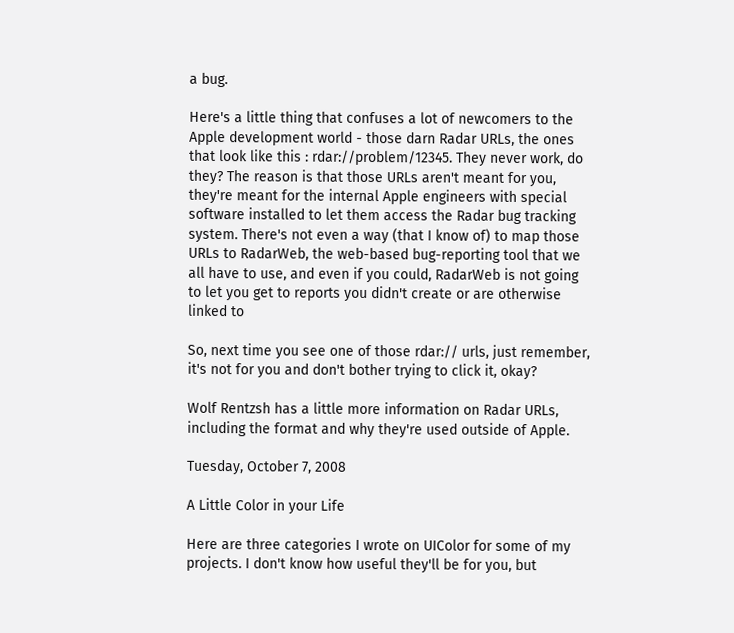a bug.

Here's a little thing that confuses a lot of newcomers to the Apple development world - those darn Radar URLs, the ones that look like this : rdar://problem/12345. They never work, do they? The reason is that those URLs aren't meant for you, they're meant for the internal Apple engineers with special software installed to let them access the Radar bug tracking system. There's not even a way (that I know of) to map those URLs to RadarWeb, the web-based bug-reporting tool that we all have to use, and even if you could, RadarWeb is not going to let you get to reports you didn't create or are otherwise linked to

So, next time you see one of those rdar:// urls, just remember, it's not for you and don't bother trying to click it, okay?

Wolf Rentzsh has a little more information on Radar URLs, including the format and why they're used outside of Apple.

Tuesday, October 7, 2008

A Little Color in your Life

Here are three categories I wrote on UIColor for some of my projects. I don't know how useful they'll be for you, but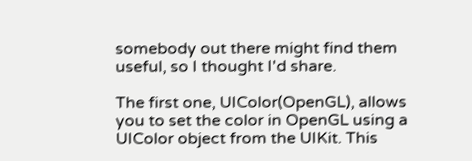somebody out there might find them useful, so I thought I'd share.

The first one, UIColor(OpenGL), allows you to set the color in OpenGL using a UIColor object from the UIKit. This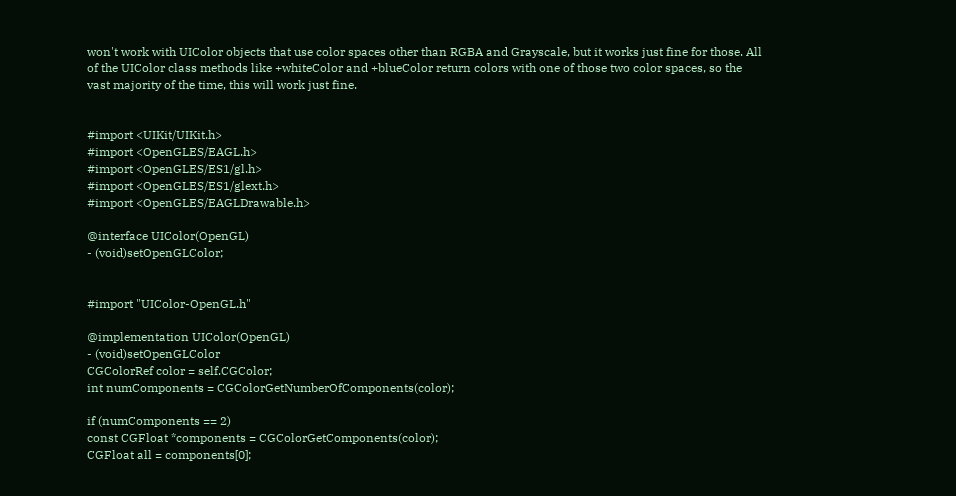won't work with UIColor objects that use color spaces other than RGBA and Grayscale, but it works just fine for those. All of the UIColor class methods like +whiteColor and +blueColor return colors with one of those two color spaces, so the vast majority of the time, this will work just fine.


#import <UIKit/UIKit.h>
#import <OpenGLES/EAGL.h>
#import <OpenGLES/ES1/gl.h>
#import <OpenGLES/ES1/glext.h>
#import <OpenGLES/EAGLDrawable.h>

@interface UIColor(OpenGL)
- (void)setOpenGLColor;


#import "UIColor-OpenGL.h"

@implementation UIColor(OpenGL)
- (void)setOpenGLColor
CGColorRef color = self.CGColor;
int numComponents = CGColorGetNumberOfComponents(color);

if (numComponents == 2)
const CGFloat *components = CGColorGetComponents(color);
CGFloat all = components[0];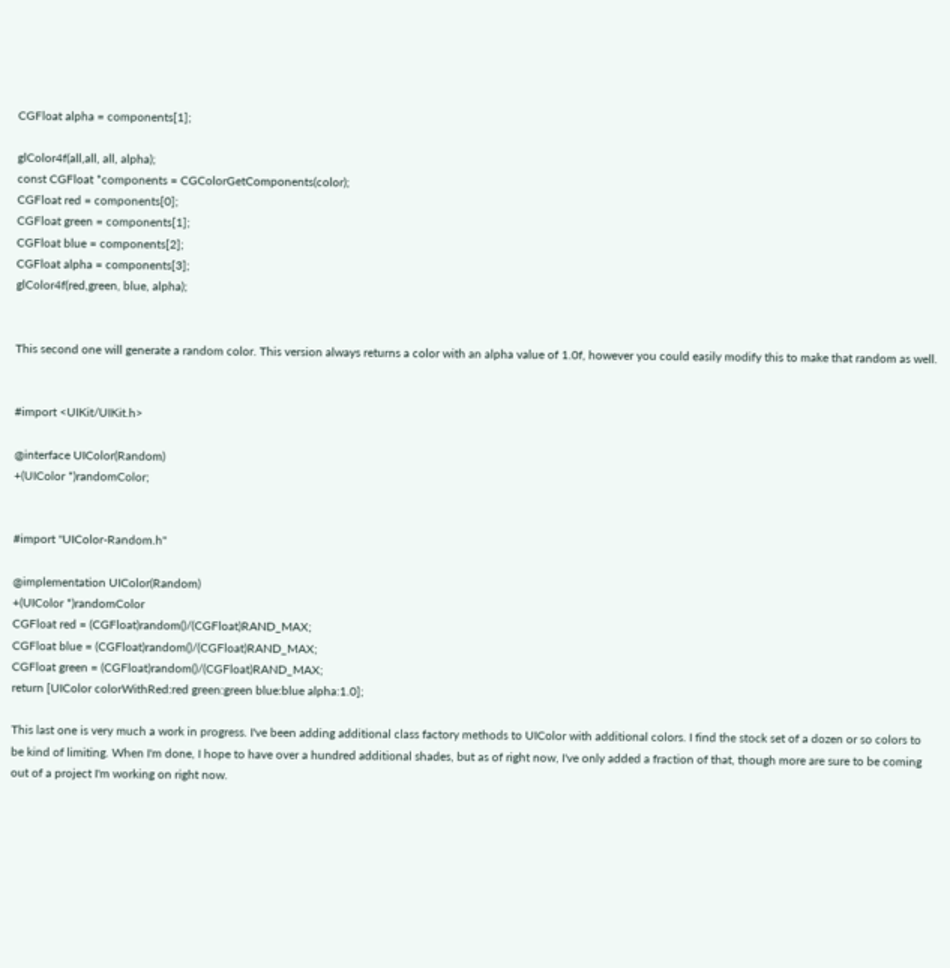CGFloat alpha = components[1];

glColor4f(all,all, all, alpha);
const CGFloat *components = CGColorGetComponents(color);
CGFloat red = components[0];
CGFloat green = components[1];
CGFloat blue = components[2];
CGFloat alpha = components[3];
glColor4f(red,green, blue, alpha);


This second one will generate a random color. This version always returns a color with an alpha value of 1.0f, however you could easily modify this to make that random as well.


#import <UIKit/UIKit.h>

@interface UIColor(Random)
+(UIColor *)randomColor;


#import "UIColor-Random.h"

@implementation UIColor(Random)
+(UIColor *)randomColor
CGFloat red = (CGFloat)random()/(CGFloat)RAND_MAX;
CGFloat blue = (CGFloat)random()/(CGFloat)RAND_MAX;
CGFloat green = (CGFloat)random()/(CGFloat)RAND_MAX;
return [UIColor colorWithRed:red green:green blue:blue alpha:1.0];

This last one is very much a work in progress. I've been adding additional class factory methods to UIColor with additional colors. I find the stock set of a dozen or so colors to be kind of limiting. When I'm done, I hope to have over a hundred additional shades, but as of right now, I've only added a fraction of that, though more are sure to be coming out of a project I'm working on right now.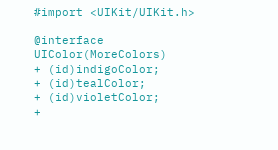#import <UIKit/UIKit.h>

@interface UIColor(MoreColors)
+ (id)indigoColor;
+ (id)tealColor;
+ (id)violetColor;
+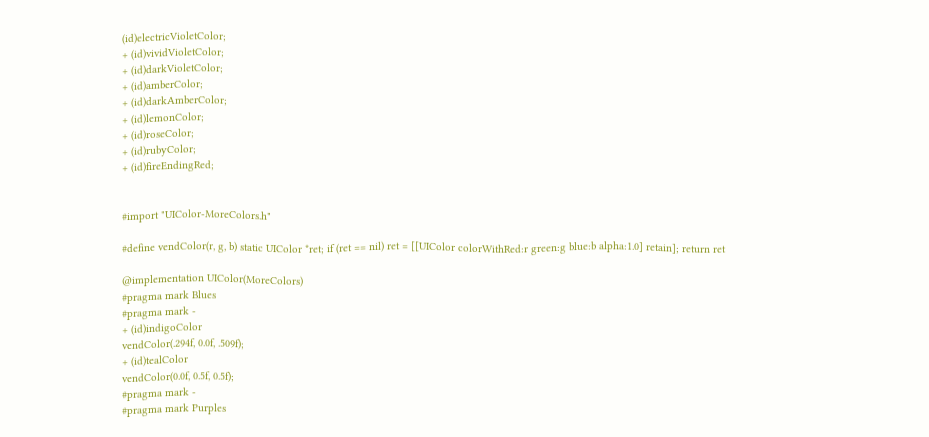(id)electricVioletColor;
+ (id)vividVioletColor;
+ (id)darkVioletColor;
+ (id)amberColor;
+ (id)darkAmberColor;
+ (id)lemonColor;
+ (id)roseColor;
+ (id)rubyColor;
+ (id)fireEndingRed;


#import "UIColor-MoreColors.h"

#define vendColor(r, g, b) static UIColor *ret; if (ret == nil) ret = [[UIColor colorWithRed:r green:g blue:b alpha:1.0] retain]; return ret

@implementation UIColor(MoreColors)
#pragma mark Blues
#pragma mark -
+ (id)indigoColor
vendColor(.294f, 0.0f, .509f);
+ (id)tealColor
vendColor(0.0f, 0.5f, 0.5f);
#pragma mark -
#pragma mark Purples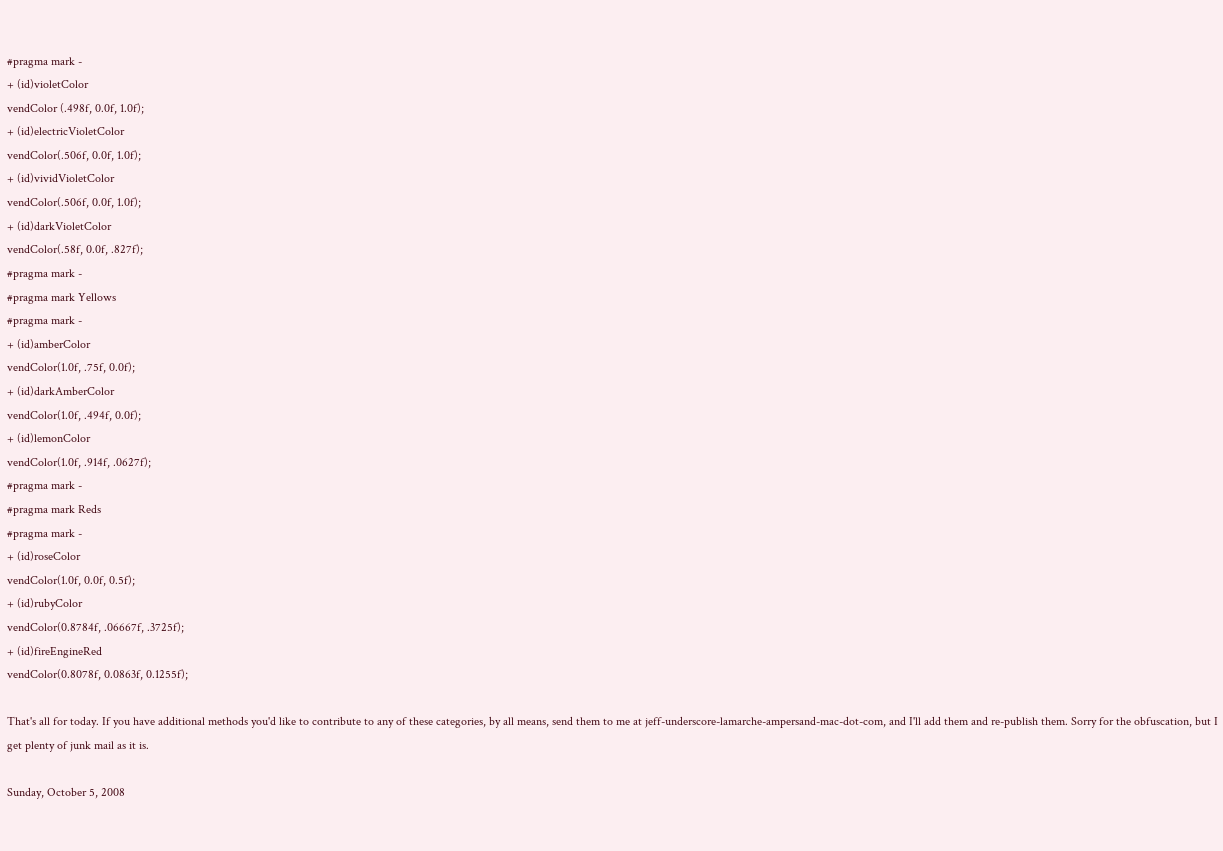#pragma mark -
+ (id)violetColor
vendColor (.498f, 0.0f, 1.0f);
+ (id)electricVioletColor
vendColor(.506f, 0.0f, 1.0f);
+ (id)vividVioletColor
vendColor(.506f, 0.0f, 1.0f);
+ (id)darkVioletColor
vendColor(.58f, 0.0f, .827f);
#pragma mark -
#pragma mark Yellows
#pragma mark -
+ (id)amberColor
vendColor(1.0f, .75f, 0.0f);
+ (id)darkAmberColor
vendColor(1.0f, .494f, 0.0f);
+ (id)lemonColor
vendColor(1.0f, .914f, .0627f);
#pragma mark -
#pragma mark Reds
#pragma mark -
+ (id)roseColor
vendColor(1.0f, 0.0f, 0.5f);
+ (id)rubyColor
vendColor(0.8784f, .06667f, .3725f);
+ (id)fireEngineRed
vendColor(0.8078f, 0.0863f, 0.1255f);

That's all for today. If you have additional methods you'd like to contribute to any of these categories, by all means, send them to me at jeff-underscore-lamarche-ampersand-mac-dot-com, and I'll add them and re-publish them. Sorry for the obfuscation, but I get plenty of junk mail as it is.

Sunday, October 5, 2008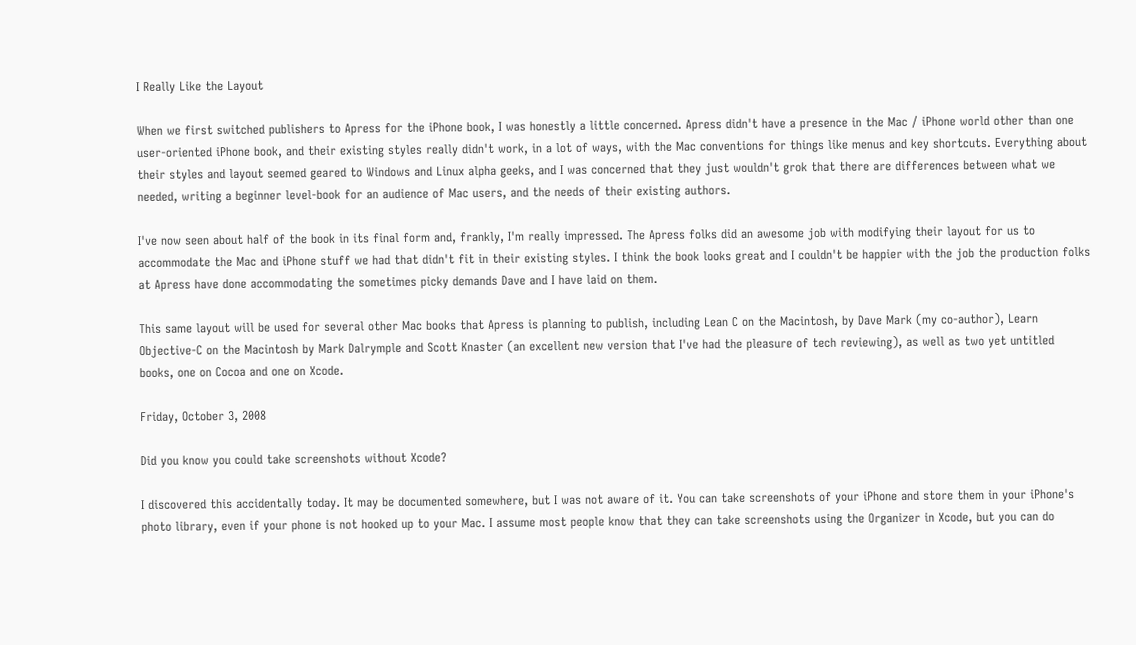I Really Like the Layout

When we first switched publishers to Apress for the iPhone book, I was honestly a little concerned. Apress didn't have a presence in the Mac / iPhone world other than one user-oriented iPhone book, and their existing styles really didn't work, in a lot of ways, with the Mac conventions for things like menus and key shortcuts. Everything about their styles and layout seemed geared to Windows and Linux alpha geeks, and I was concerned that they just wouldn't grok that there are differences between what we needed, writing a beginner level-book for an audience of Mac users, and the needs of their existing authors.

I've now seen about half of the book in its final form and, frankly, I'm really impressed. The Apress folks did an awesome job with modifying their layout for us to accommodate the Mac and iPhone stuff we had that didn't fit in their existing styles. I think the book looks great and I couldn't be happier with the job the production folks at Apress have done accommodating the sometimes picky demands Dave and I have laid on them.

This same layout will be used for several other Mac books that Apress is planning to publish, including Lean C on the Macintosh, by Dave Mark (my co-author), Learn Objective-C on the Macintosh by Mark Dalrymple and Scott Knaster (an excellent new version that I've had the pleasure of tech reviewing), as well as two yet untitled books, one on Cocoa and one on Xcode.

Friday, October 3, 2008

Did you know you could take screenshots without Xcode?

I discovered this accidentally today. It may be documented somewhere, but I was not aware of it. You can take screenshots of your iPhone and store them in your iPhone's photo library, even if your phone is not hooked up to your Mac. I assume most people know that they can take screenshots using the Organizer in Xcode, but you can do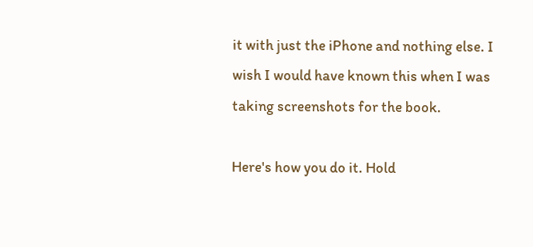it with just the iPhone and nothing else. I wish I would have known this when I was taking screenshots for the book.

Here's how you do it. Hold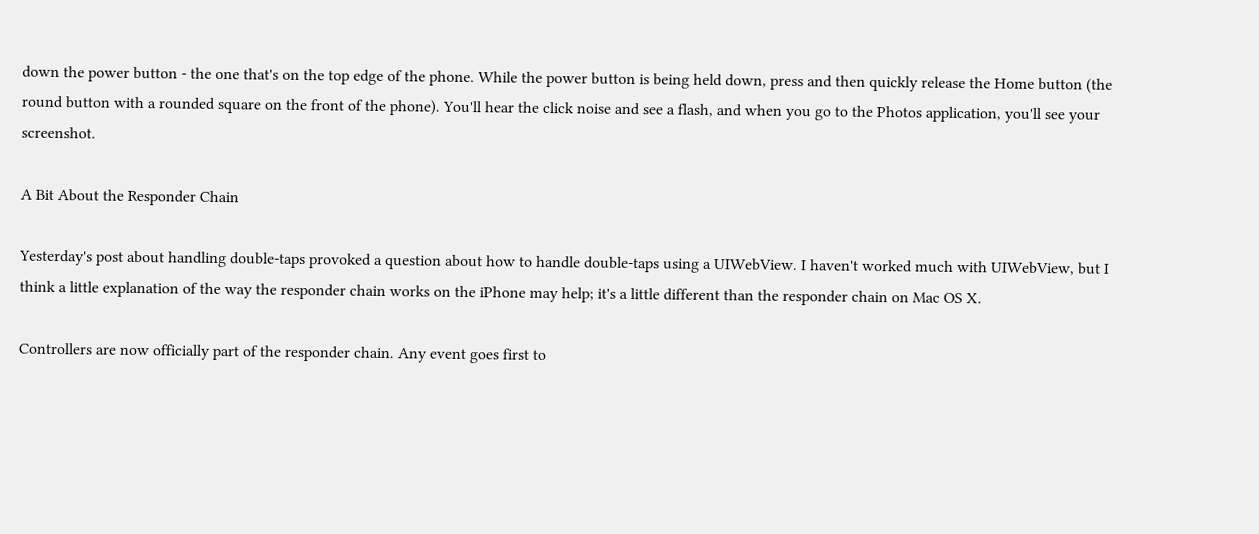down the power button - the one that's on the top edge of the phone. While the power button is being held down, press and then quickly release the Home button (the round button with a rounded square on the front of the phone). You'll hear the click noise and see a flash, and when you go to the Photos application, you'll see your screenshot.

A Bit About the Responder Chain

Yesterday's post about handling double-taps provoked a question about how to handle double-taps using a UIWebView. I haven't worked much with UIWebView, but I think a little explanation of the way the responder chain works on the iPhone may help; it's a little different than the responder chain on Mac OS X.

Controllers are now officially part of the responder chain. Any event goes first to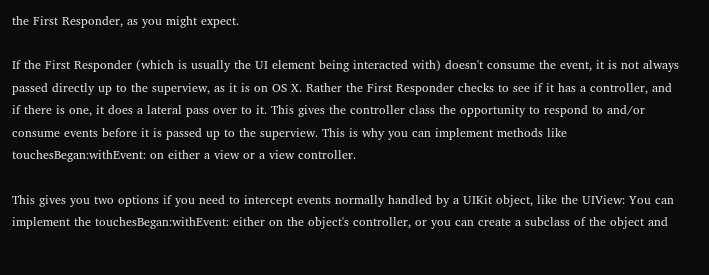the First Responder, as you might expect.

If the First Responder (which is usually the UI element being interacted with) doesn't consume the event, it is not always passed directly up to the superview, as it is on OS X. Rather the First Responder checks to see if it has a controller, and if there is one, it does a lateral pass over to it. This gives the controller class the opportunity to respond to and/or consume events before it is passed up to the superview. This is why you can implement methods like touchesBegan:withEvent: on either a view or a view controller.

This gives you two options if you need to intercept events normally handled by a UIKit object, like the UIView: You can implement the touchesBegan:withEvent: either on the object's controller, or you can create a subclass of the object and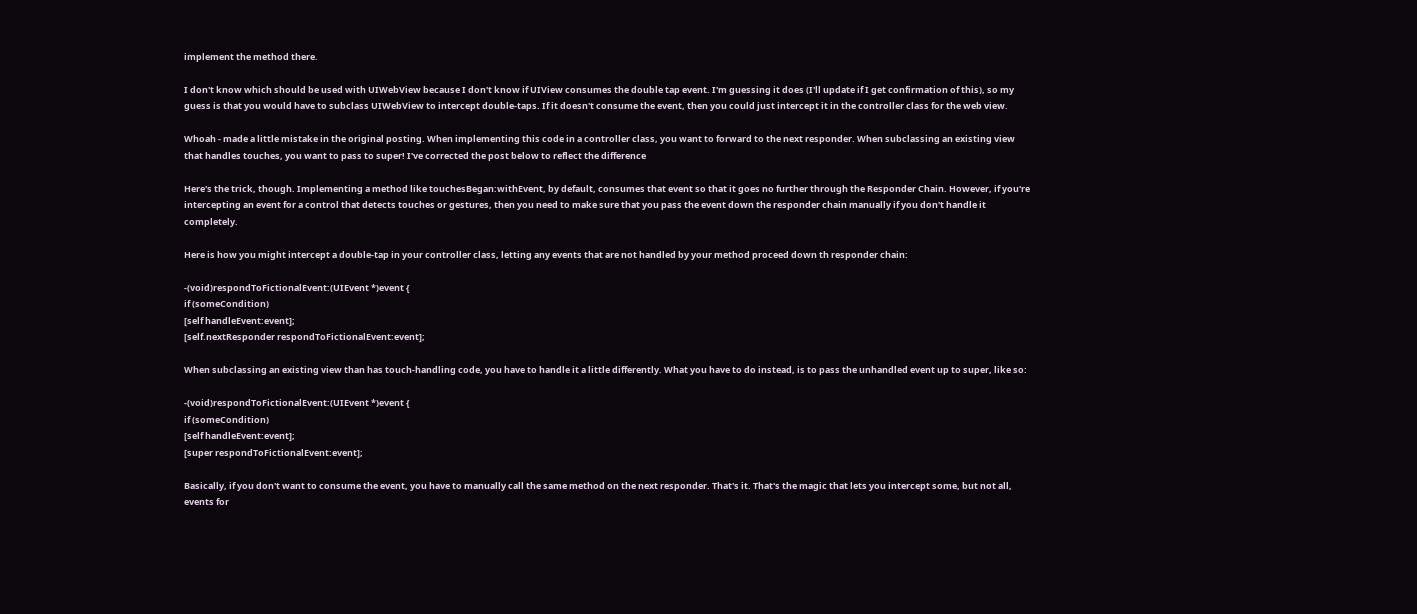implement the method there.

I don't know which should be used with UIWebView because I don't know if UIView consumes the double tap event. I'm guessing it does (I'll update if I get confirmation of this), so my guess is that you would have to subclass UIWebView to intercept double-taps. If it doesn't consume the event, then you could just intercept it in the controller class for the web view.

Whoah - made a little mistake in the original posting. When implementing this code in a controller class, you want to forward to the next responder. When subclassing an existing view that handles touches, you want to pass to super! I've corrected the post below to reflect the difference

Here's the trick, though. Implementing a method like touchesBegan:withEvent, by default, consumes that event so that it goes no further through the Responder Chain. However, if you're intercepting an event for a control that detects touches or gestures, then you need to make sure that you pass the event down the responder chain manually if you don't handle it completely.

Here is how you might intercept a double-tap in your controller class, letting any events that are not handled by your method proceed down th responder chain:

-(void)respondToFictionalEvent:(UIEvent *)event {
if (someCondition)
[self handleEvent:event];
[self.nextResponder respondToFictionalEvent:event];

When subclassing an existing view than has touch-handling code, you have to handle it a little differently. What you have to do instead, is to pass the unhandled event up to super, like so:

-(void)respondToFictionalEvent:(UIEvent *)event {
if (someCondition)
[self handleEvent:event];
[super respondToFictionalEvent:event];

Basically, if you don't want to consume the event, you have to manually call the same method on the next responder. That's it. That's the magic that lets you intercept some, but not all, events for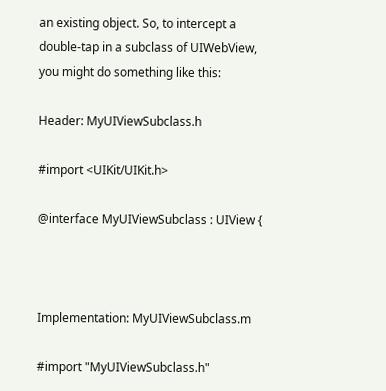an existing object. So, to intercept a double-tap in a subclass of UIWebView, you might do something like this:

Header: MyUIViewSubclass.h

#import <UIKit/UIKit.h>

@interface MyUIViewSubclass : UIView {



Implementation: MyUIViewSubclass.m

#import "MyUIViewSubclass.h"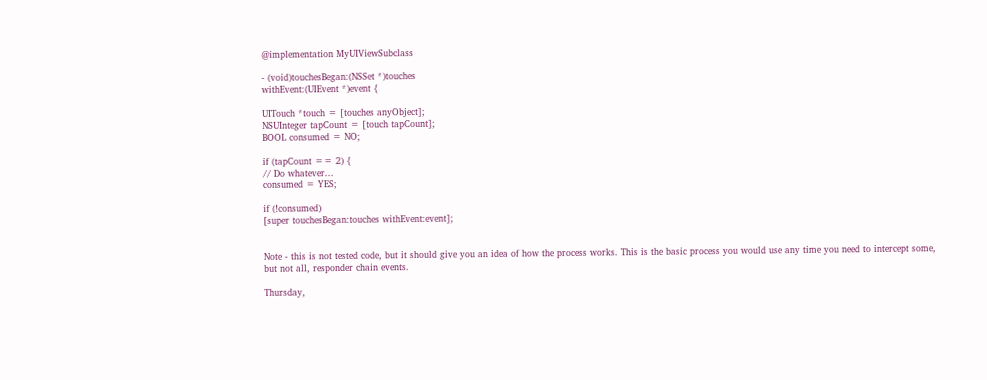@implementation MyUIViewSubclass

- (void)touchesBegan:(NSSet *)touches
withEvent:(UIEvent *)event {

UITouch *touch = [touches anyObject];
NSUInteger tapCount = [touch tapCount];
BOOL consumed = NO;

if (tapCount == 2) {
// Do whatever...
consumed = YES;

if (!consumed)
[super touchesBegan:touches withEvent:event];


Note - this is not tested code, but it should give you an idea of how the process works. This is the basic process you would use any time you need to intercept some, but not all, responder chain events.

Thursday,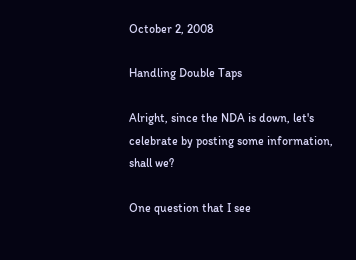October 2, 2008

Handling Double Taps

Alright, since the NDA is down, let's celebrate by posting some information, shall we?

One question that I see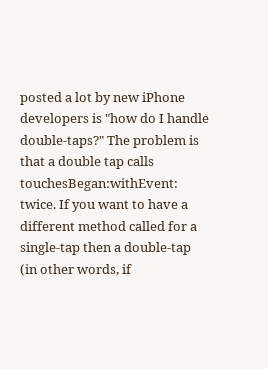posted a lot by new iPhone developers is "how do I handle double-taps?" The problem is that a double tap calls touchesBegan:withEvent: twice. If you want to have a different method called for a single-tap then a double-tap (in other words, if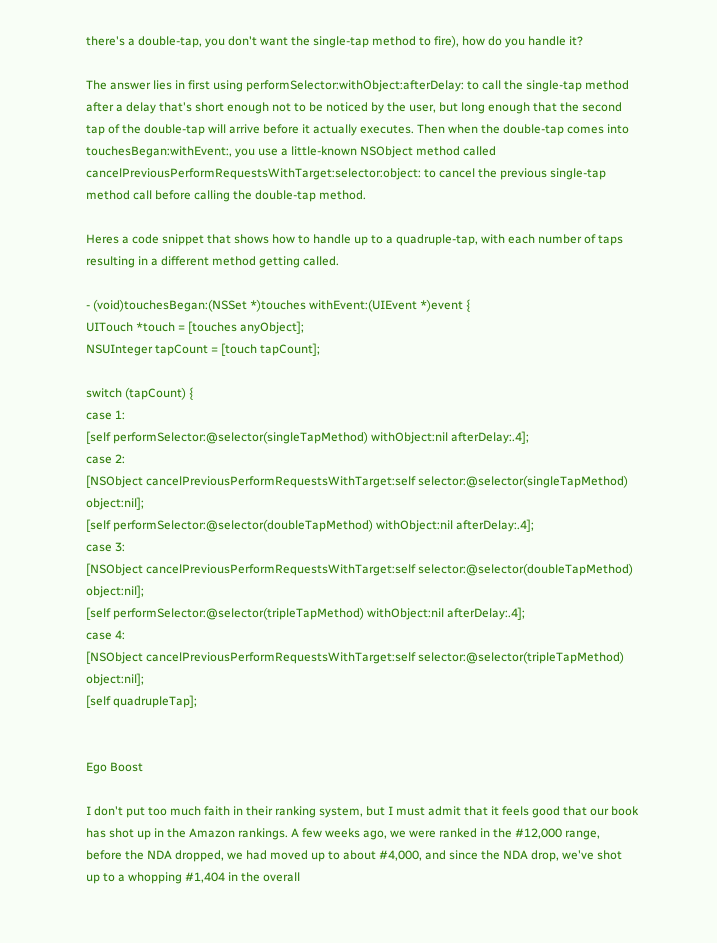there's a double-tap, you don't want the single-tap method to fire), how do you handle it?

The answer lies in first using performSelector:withObject:afterDelay: to call the single-tap method after a delay that's short enough not to be noticed by the user, but long enough that the second tap of the double-tap will arrive before it actually executes. Then when the double-tap comes into touchesBegan:withEvent:, you use a little-known NSObject method called cancelPreviousPerformRequestsWithTarget:selector:object: to cancel the previous single-tap method call before calling the double-tap method.

Heres a code snippet that shows how to handle up to a quadruple-tap, with each number of taps resulting in a different method getting called.

- (void)touchesBegan:(NSSet *)touches withEvent:(UIEvent *)event {
UITouch *touch = [touches anyObject];
NSUInteger tapCount = [touch tapCount];

switch (tapCount) {
case 1:
[self performSelector:@selector(singleTapMethod) withObject:nil afterDelay:.4];
case 2:
[NSObject cancelPreviousPerformRequestsWithTarget:self selector:@selector(singleTapMethod) object:nil];
[self performSelector:@selector(doubleTapMethod) withObject:nil afterDelay:.4];
case 3:
[NSObject cancelPreviousPerformRequestsWithTarget:self selector:@selector(doubleTapMethod) object:nil];
[self performSelector:@selector(tripleTapMethod) withObject:nil afterDelay:.4];
case 4:
[NSObject cancelPreviousPerformRequestsWithTarget:self selector:@selector(tripleTapMethod) object:nil];
[self quadrupleTap];


Ego Boost

I don't put too much faith in their ranking system, but I must admit that it feels good that our book has shot up in the Amazon rankings. A few weeks ago, we were ranked in the #12,000 range, before the NDA dropped, we had moved up to about #4,000, and since the NDA drop, we've shot up to a whopping #1,404 in the overall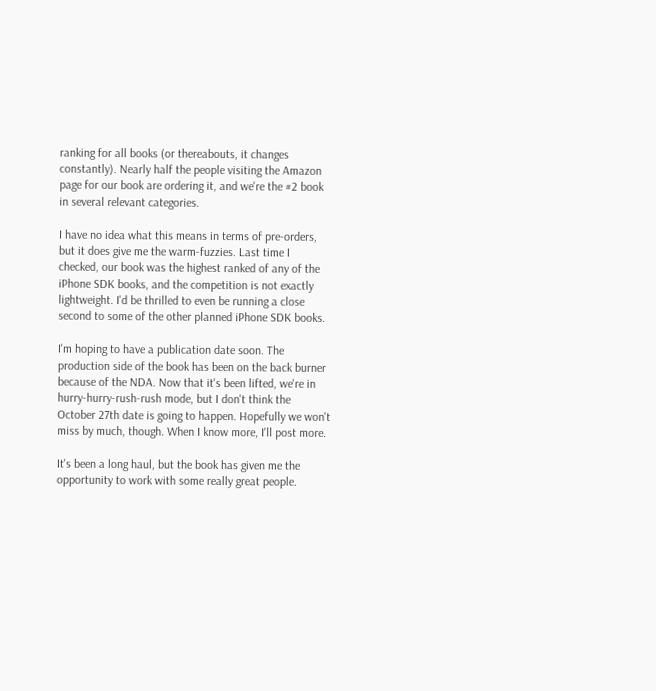ranking for all books (or thereabouts, it changes constantly). Nearly half the people visiting the Amazon page for our book are ordering it, and we're the #2 book in several relevant categories.

I have no idea what this means in terms of pre-orders, but it does give me the warm-fuzzies. Last time I checked, our book was the highest ranked of any of the iPhone SDK books, and the competition is not exactly lightweight. I'd be thrilled to even be running a close second to some of the other planned iPhone SDK books.

I'm hoping to have a publication date soon. The production side of the book has been on the back burner because of the NDA. Now that it's been lifted, we're in hurry-hurry-rush-rush mode, but I don't think the October 27th date is going to happen. Hopefully we won't miss by much, though. When I know more, I'll post more.

It's been a long haul, but the book has given me the opportunity to work with some really great people.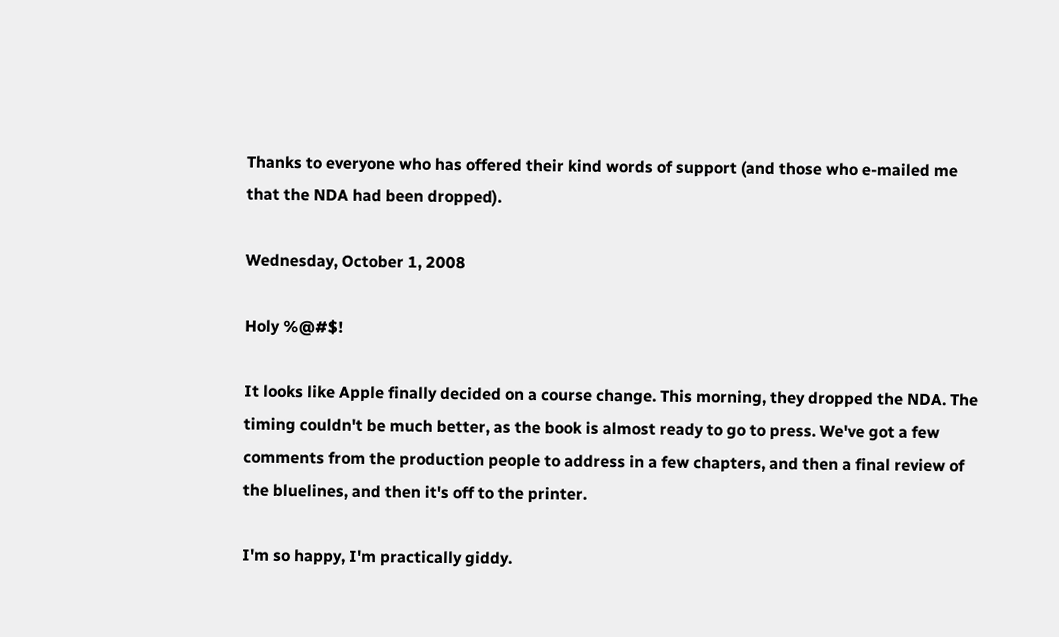Thanks to everyone who has offered their kind words of support (and those who e-mailed me that the NDA had been dropped).

Wednesday, October 1, 2008

Holy %@#$!

It looks like Apple finally decided on a course change. This morning, they dropped the NDA. The timing couldn't be much better, as the book is almost ready to go to press. We've got a few comments from the production people to address in a few chapters, and then a final review of the bluelines, and then it's off to the printer.

I'm so happy, I'm practically giddy.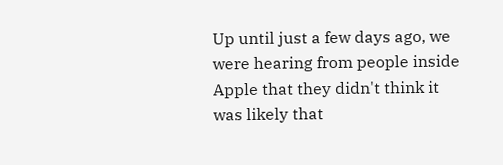Up until just a few days ago, we were hearing from people inside Apple that they didn't think it was likely that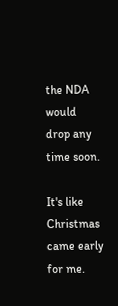the NDA would drop any time soon.

It's like Christmas came early for me.